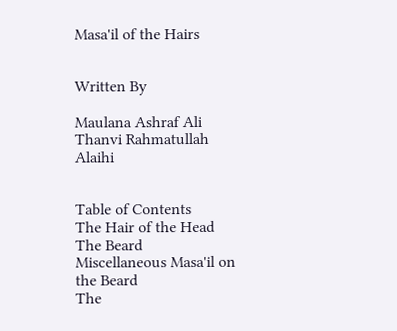Masa'il of the Hairs


Written By

Maulana Ashraf Ali Thanvi Rahmatullah Alaihi


Table of Contents
The Hair of the Head
The Beard
Miscellaneous Masa'il on the Beard
The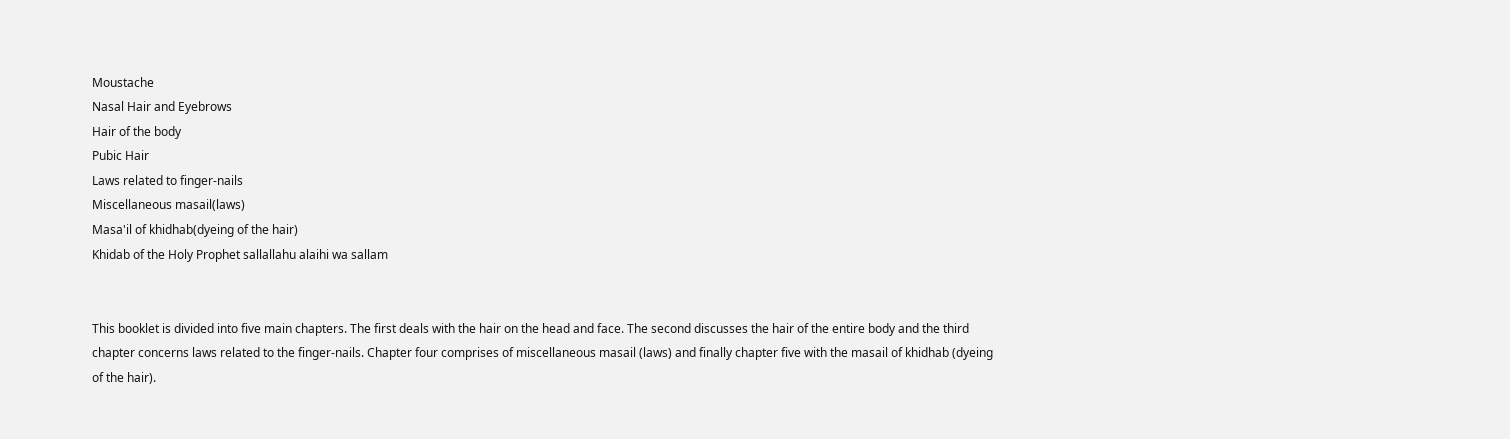Moustache
Nasal Hair and Eyebrows
Hair of the body
Pubic Hair
Laws related to finger-nails
Miscellaneous masail(laws)
Masa'il of khidhab(dyeing of the hair)
Khidab of the Holy Prophet sallallahu alaihi wa sallam


This booklet is divided into five main chapters. The first deals with the hair on the head and face. The second discusses the hair of the entire body and the third chapter concerns laws related to the finger-nails. Chapter four comprises of miscellaneous masail (laws) and finally chapter five with the masail of khidhab (dyeing of the hair).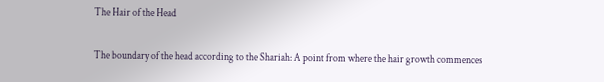The Hair of the Head

The boundary of the head according to the Shariah: A point from where the hair growth commences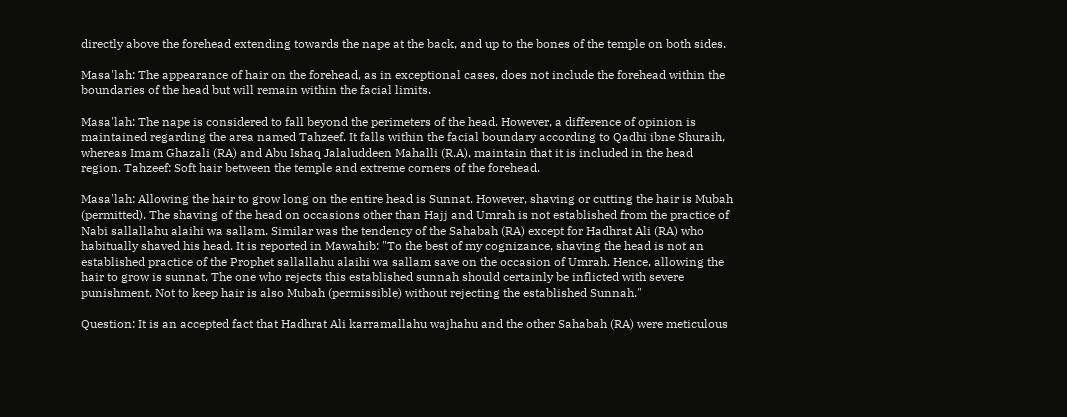directly above the forehead extending towards the nape at the back, and up to the bones of the temple on both sides.

Masa'lah: The appearance of hair on the forehead, as in exceptional cases, does not include the forehead within the boundaries of the head but will remain within the facial limits.

Masa'lah: The nape is considered to fall beyond the perimeters of the head. However, a difference of opinion is maintained regarding the area named Tahzeef. It falls within the facial boundary according to Qadhi ibne Shuraih, whereas Imam Ghazali (RA) and Abu Ishaq Jalaluddeen Mahalli (R.A), maintain that it is included in the head region. Tahzeef: Soft hair between the temple and extreme corners of the forehead.

Masa'lah: Allowing the hair to grow long on the entire head is Sunnat. However, shaving or cutting the hair is Mubah (permitted). The shaving of the head on occasions other than Hajj and Umrah is not established from the practice of Nabi sallallahu alaihi wa sallam. Similar was the tendency of the Sahabah (RA) except for Hadhrat Ali (RA) who habitually shaved his head. It is reported in Mawahib: "To the best of my cognizance, shaving the head is not an established practice of the Prophet sallallahu alaihi wa sallam save on the occasion of Umrah. Hence, allowing the hair to grow is sunnat. The one who rejects this established sunnah should certainly be inflicted with severe punishment. Not to keep hair is also Mubah (permissible) without rejecting the established Sunnah."

Question: It is an accepted fact that Hadhrat Ali karramallahu wajhahu and the other Sahabah (RA) were meticulous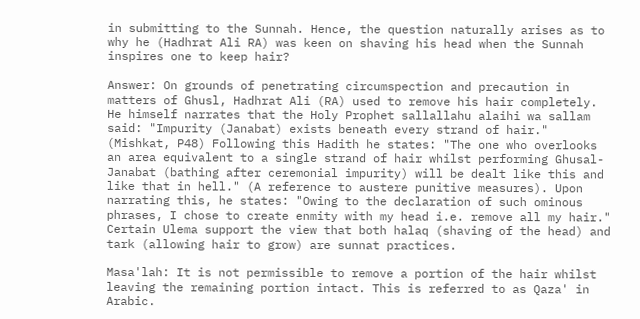in submitting to the Sunnah. Hence, the question naturally arises as to why he (Hadhrat Ali RA) was keen on shaving his head when the Sunnah inspires one to keep hair?

Answer: On grounds of penetrating circumspection and precaution in matters of Ghusl, Hadhrat Ali (RA) used to remove his hair completely. He himself narrates that the Holy Prophet sallallahu alaihi wa sallam said: "Impurity (Janabat) exists beneath every strand of hair." (Mishkat, P48) Following this Hadith he states: "The one who overlooks an area equivalent to a single strand of hair whilst performing Ghusal-Janabat (bathing after ceremonial impurity) will be dealt like this and like that in hell." (A reference to austere punitive measures). Upon narrating this, he states: "Owing to the declaration of such ominous phrases, I chose to create enmity with my head i.e. remove all my hair." Certain Ulema support the view that both halaq (shaving of the head) and tark (allowing hair to grow) are sunnat practices.

Masa'lah: It is not permissible to remove a portion of the hair whilst leaving the remaining portion intact. This is referred to as Qaza' in Arabic.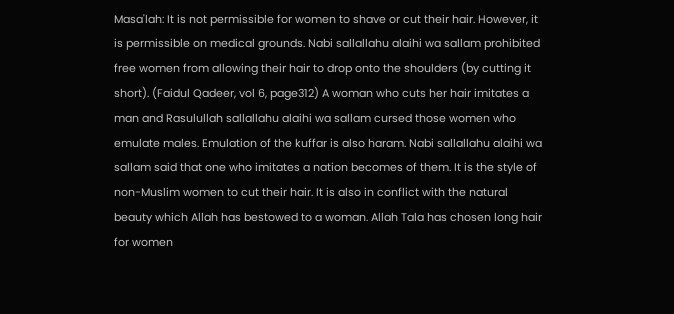Masa'lah: It is not permissible for women to shave or cut their hair. However, it is permissible on medical grounds. Nabi sallallahu alaihi wa sallam prohibited free women from allowing their hair to drop onto the shoulders (by cutting it short). (Faidul Qadeer, vol 6, page312) A woman who cuts her hair imitates a man and Rasulullah sallallahu alaihi wa sallam cursed those women who emulate males. Emulation of the kuffar is also haram. Nabi sallallahu alaihi wa sallam said that one who imitates a nation becomes of them. It is the style of non-Muslim women to cut their hair. It is also in conflict with the natural beauty which Allah has bestowed to a woman. Allah Tala has chosen long hair for women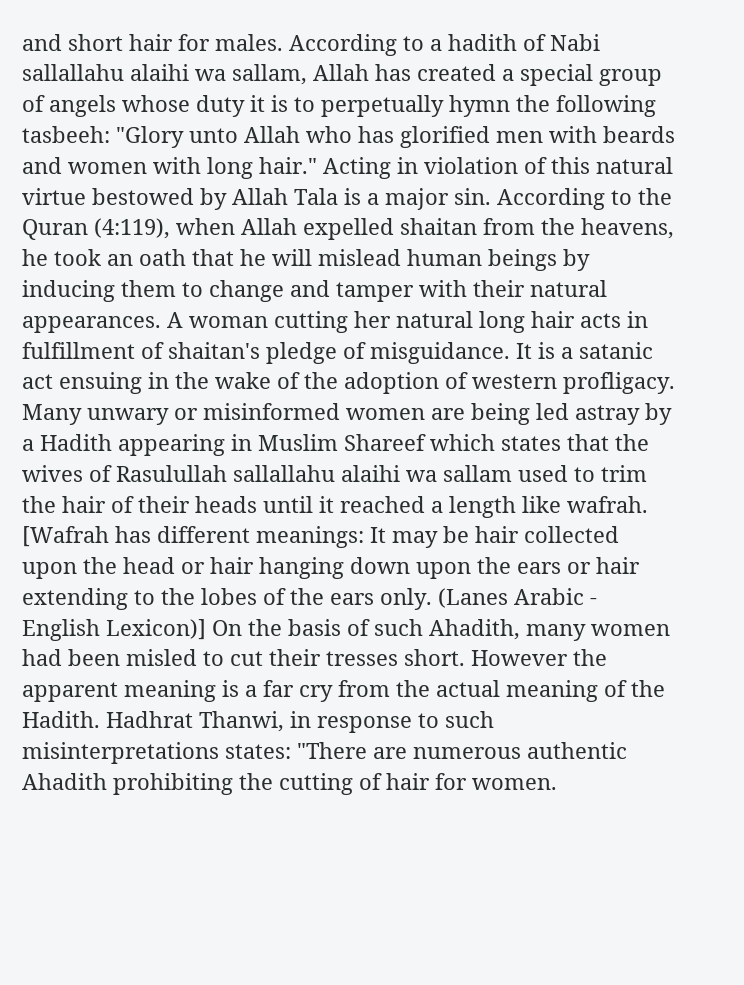and short hair for males. According to a hadith of Nabi sallallahu alaihi wa sallam, Allah has created a special group of angels whose duty it is to perpetually hymn the following tasbeeh: "Glory unto Allah who has glorified men with beards and women with long hair." Acting in violation of this natural virtue bestowed by Allah Tala is a major sin. According to the Quran (4:119), when Allah expelled shaitan from the heavens, he took an oath that he will mislead human beings by inducing them to change and tamper with their natural appearances. A woman cutting her natural long hair acts in fulfillment of shaitan's pledge of misguidance. It is a satanic act ensuing in the wake of the adoption of western profligacy.  Many unwary or misinformed women are being led astray by a Hadith appearing in Muslim Shareef which states that the wives of Rasulullah sallallahu alaihi wa sallam used to trim the hair of their heads until it reached a length like wafrah. [Wafrah has different meanings: It may be hair collected upon the head or hair hanging down upon the ears or hair extending to the lobes of the ears only. (Lanes Arabic - English Lexicon)] On the basis of such Ahadith, many women had been misled to cut their tresses short. However the apparent meaning is a far cry from the actual meaning of the Hadith. Hadhrat Thanwi, in response to such misinterpretations states: "There are numerous authentic Ahadith prohibiting the cutting of hair for women.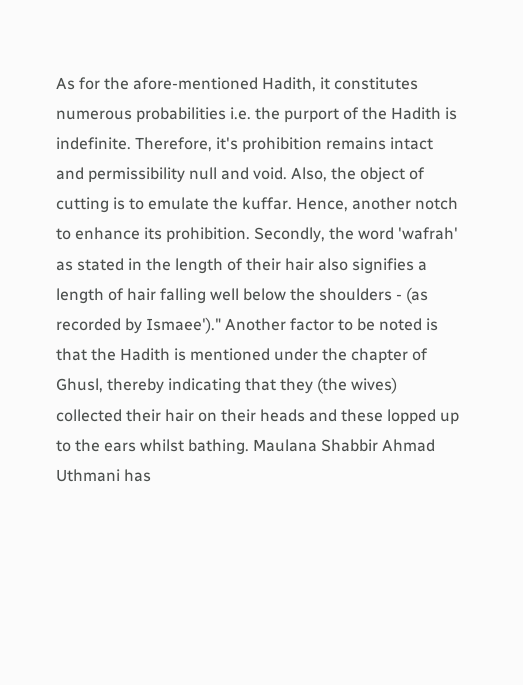As for the afore-mentioned Hadith, it constitutes numerous probabilities i.e. the purport of the Hadith is indefinite. Therefore, it's prohibition remains intact and permissibility null and void. Also, the object of cutting is to emulate the kuffar. Hence, another notch to enhance its prohibition. Secondly, the word 'wafrah' as stated in the length of their hair also signifies a length of hair falling well below the shoulders - (as recorded by Ismaee')." Another factor to be noted is that the Hadith is mentioned under the chapter of Ghusl, thereby indicating that they (the wives) collected their hair on their heads and these lopped up to the ears whilst bathing. Maulana Shabbir Ahmad Uthmani has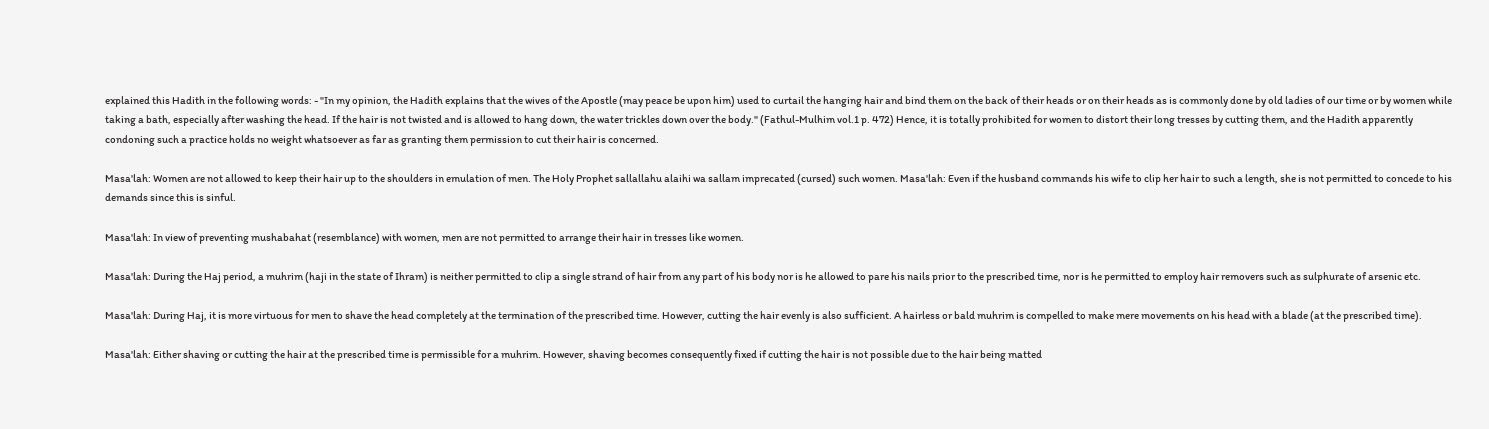explained this Hadith in the following words: - "In my opinion, the Hadith explains that the wives of the Apostle (may peace be upon him) used to curtail the hanging hair and bind them on the back of their heads or on their heads as is commonly done by old ladies of our time or by women while taking a bath, especially after washing the head. If the hair is not twisted and is allowed to hang down, the water trickles down over the body." (Fathul-Mulhim vol.1 p. 472) Hence, it is totally prohibited for women to distort their long tresses by cutting them, and the Hadith apparently condoning such a practice holds no weight whatsoever as far as granting them permission to cut their hair is concerned.

Masa'lah: Women are not allowed to keep their hair up to the shoulders in emulation of men. The Holy Prophet sallallahu alaihi wa sallam imprecated (cursed) such women. Masa'lah: Even if the husband commands his wife to clip her hair to such a length, she is not permitted to concede to his demands since this is sinful.

Masa'lah: In view of preventing mushabahat (resemblance) with women, men are not permitted to arrange their hair in tresses like women.

Masa'lah: During the Haj period, a muhrim (haji in the state of Ihram) is neither permitted to clip a single strand of hair from any part of his body nor is he allowed to pare his nails prior to the prescribed time, nor is he permitted to employ hair removers such as sulphurate of arsenic etc.

Masa'lah: During Haj, it is more virtuous for men to shave the head completely at the termination of the prescribed time. However, cutting the hair evenly is also sufficient. A hairless or bald muhrim is compelled to make mere movements on his head with a blade (at the prescribed time).

Masa'lah: Either shaving or cutting the hair at the prescribed time is permissible for a muhrim. However, shaving becomes consequently fixed if cutting the hair is not possible due to the hair being matted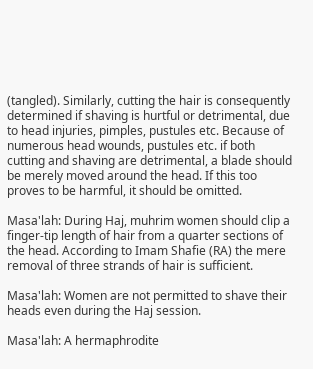(tangled). Similarly, cutting the hair is consequently determined if shaving is hurtful or detrimental, due to head injuries, pimples, pustules etc. Because of numerous head wounds, pustules etc. if both cutting and shaving are detrimental, a blade should be merely moved around the head. If this too proves to be harmful, it should be omitted.

Masa'lah: During Haj, muhrim women should clip a finger-tip length of hair from a quarter sections of the head. According to Imam Shafie (RA) the mere removal of three strands of hair is sufficient.

Masa'lah: Women are not permitted to shave their heads even during the Haj session.

Masa'lah: A hermaphrodite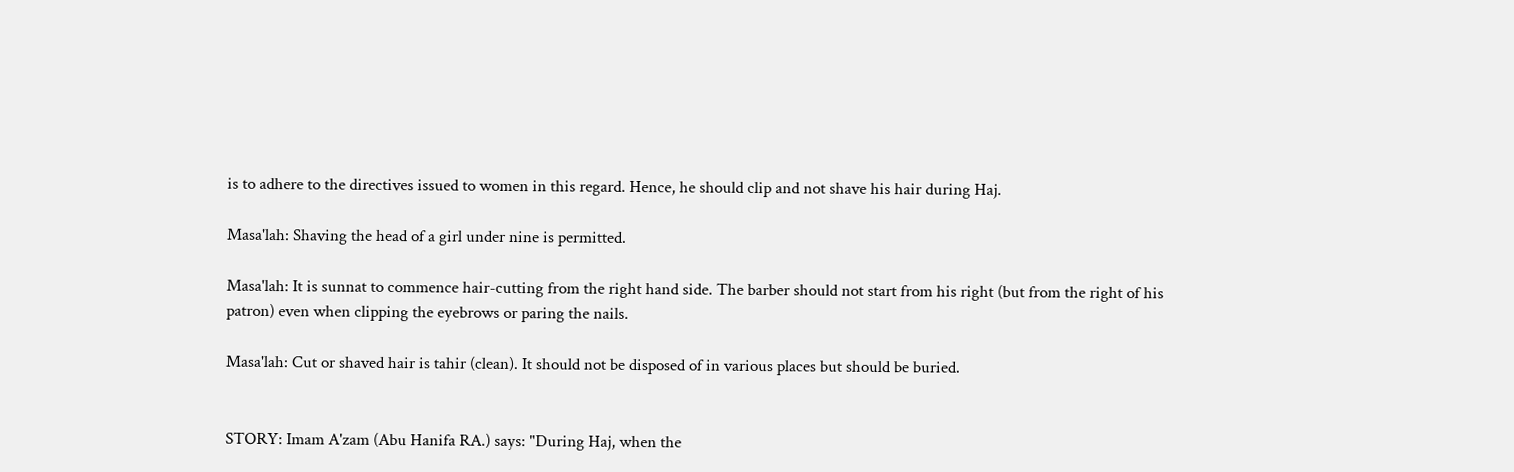is to adhere to the directives issued to women in this regard. Hence, he should clip and not shave his hair during Haj.

Masa'lah: Shaving the head of a girl under nine is permitted.

Masa'lah: It is sunnat to commence hair-cutting from the right hand side. The barber should not start from his right (but from the right of his patron) even when clipping the eyebrows or paring the nails.

Masa'lah: Cut or shaved hair is tahir (clean). It should not be disposed of in various places but should be buried.


STORY: Imam A'zam (Abu Hanifa RA.) says: "During Haj, when the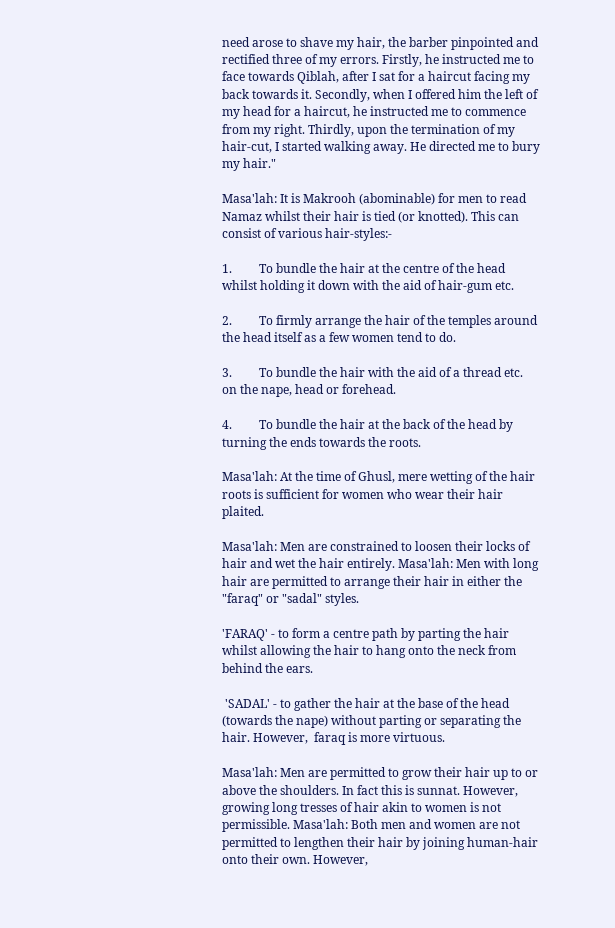need arose to shave my hair, the barber pinpointed and rectified three of my errors. Firstly, he instructed me to face towards Qiblah, after I sat for a haircut facing my back towards it. Secondly, when I offered him the left of my head for a haircut, he instructed me to commence from my right. Thirdly, upon the termination of my hair-cut, I started walking away. He directed me to bury my hair."

Masa'lah: It is Makrooh (abominable) for men to read Namaz whilst their hair is tied (or knotted). This can consist of various hair-styles:-

1.         To bundle the hair at the centre of the head whilst holding it down with the aid of hair-gum etc.

2.         To firmly arrange the hair of the temples around the head itself as a few women tend to do.

3.         To bundle the hair with the aid of a thread etc. on the nape, head or forehead.

4.         To bundle the hair at the back of the head by turning the ends towards the roots.

Masa'lah: At the time of Ghusl, mere wetting of the hair roots is sufficient for women who wear their hair plaited.

Masa'lah: Men are constrained to loosen their locks of hair and wet the hair entirely. Masa'lah: Men with long hair are permitted to arrange their hair in either the "faraq" or "sadal" styles.

'FARAQ' - to form a centre path by parting the hair whilst allowing the hair to hang onto the neck from behind the ears.

 'SADAL' - to gather the hair at the base of the head (towards the nape) without parting or separating the hair. However,  faraq is more virtuous.

Masa'lah: Men are permitted to grow their hair up to or above the shoulders. In fact this is sunnat. However, growing long tresses of hair akin to women is not permissible. Masa'lah: Both men and women are not permitted to lengthen their hair by joining human-hair onto their own. However,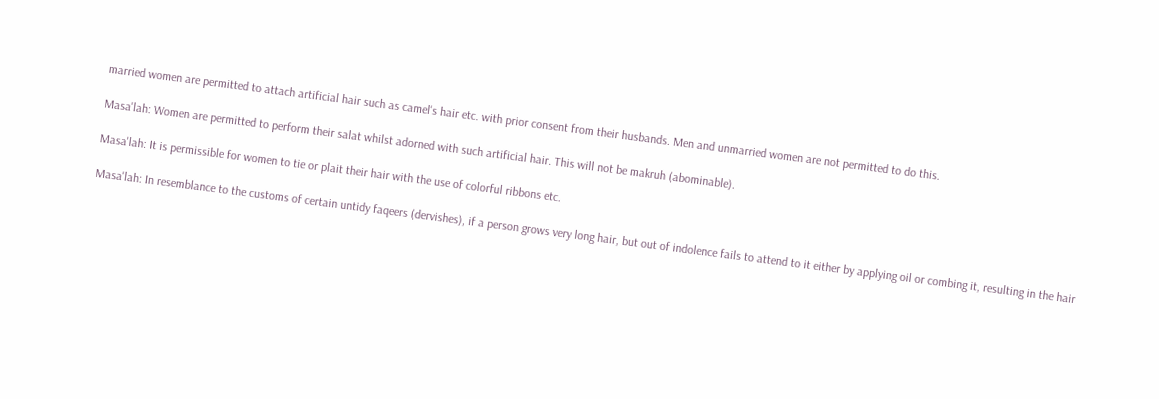married women are permitted to attach artificial hair such as camel's hair etc. with prior consent from their husbands. Men and unmarried women are not permitted to do this.

Masa'lah: Women are permitted to perform their salat whilst adorned with such artificial hair. This will not be makruh (abominable).

Masa'lah: It is permissible for women to tie or plait their hair with the use of colorful ribbons etc.

Masa'lah: In resemblance to the customs of certain untidy faqeers (dervishes), if a person grows very long hair, but out of indolence fails to attend to it either by applying oil or combing it, resulting in the hair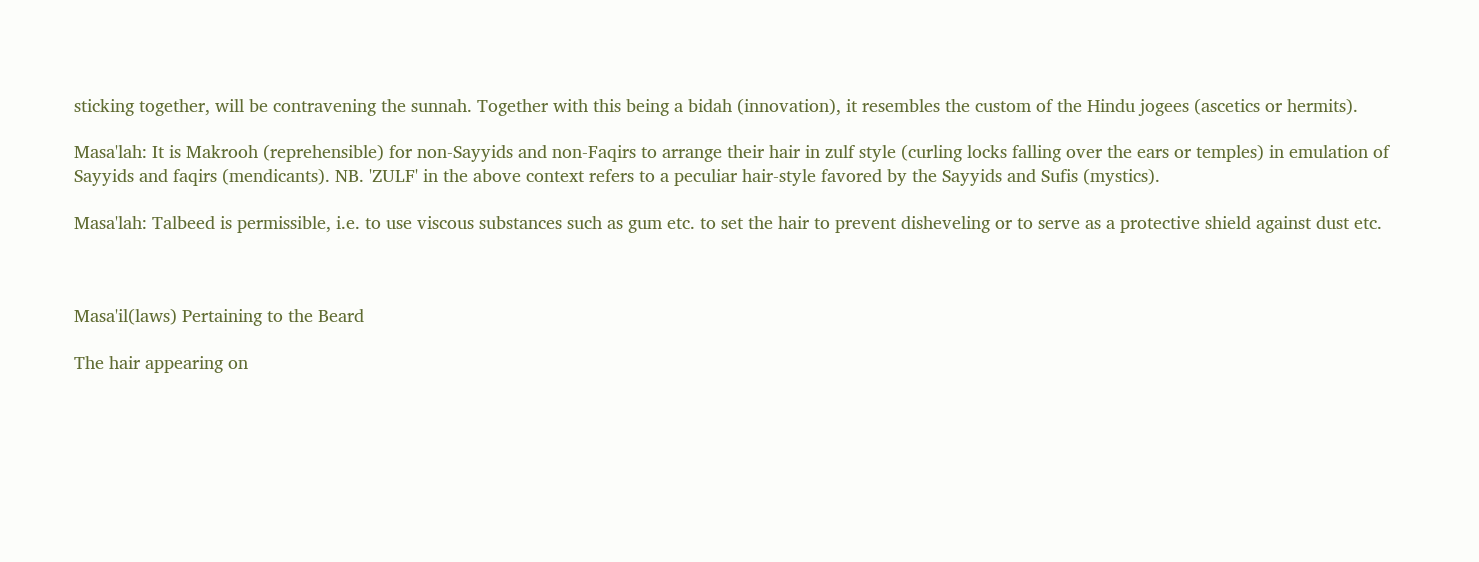sticking together, will be contravening the sunnah. Together with this being a bidah (innovation), it resembles the custom of the Hindu jogees (ascetics or hermits).

Masa'lah: It is Makrooh (reprehensible) for non-Sayyids and non-Faqirs to arrange their hair in zulf style (curling locks falling over the ears or temples) in emulation of Sayyids and faqirs (mendicants). NB. 'ZULF' in the above context refers to a peculiar hair-style favored by the Sayyids and Sufis (mystics).

Masa'lah: Talbeed is permissible, i.e. to use viscous substances such as gum etc. to set the hair to prevent disheveling or to serve as a protective shield against dust etc.



Masa'il(laws) Pertaining to the Beard

The hair appearing on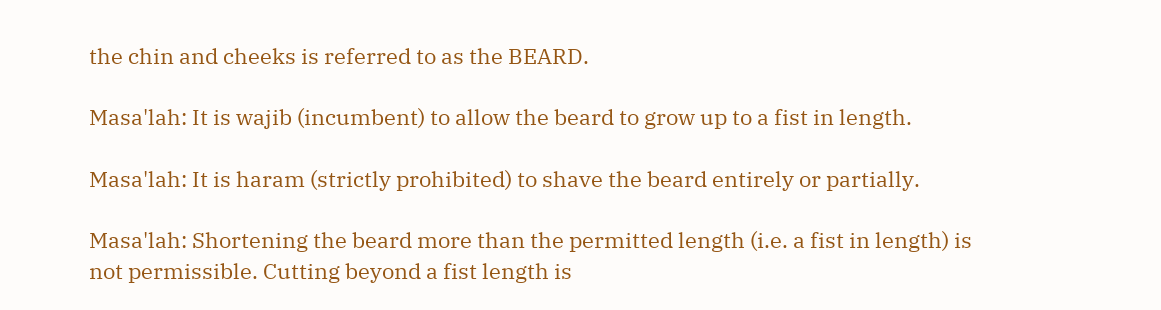the chin and cheeks is referred to as the BEARD.

Masa'lah: It is wajib (incumbent) to allow the beard to grow up to a fist in length.

Masa'lah: It is haram (strictly prohibited) to shave the beard entirely or partially.

Masa'lah: Shortening the beard more than the permitted length (i.e. a fist in length) is not permissible. Cutting beyond a fist length is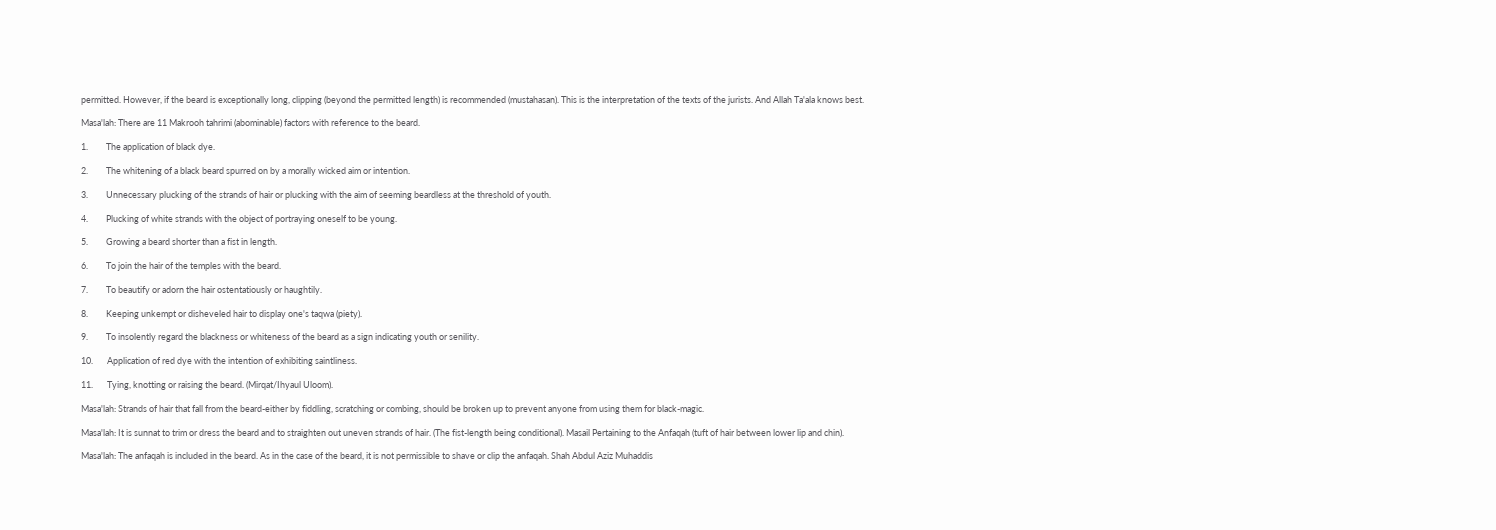permitted. However, if the beard is exceptionally long, clipping (beyond the permitted length) is recommended (mustahasan). This is the interpretation of the texts of the jurists. And Allah Ta'ala knows best.

Masa'lah: There are 11 Makrooh tahrimi (abominable) factors with reference to the beard.

1.         The application of black dye.

2.         The whitening of a black beard spurred on by a morally wicked aim or intention.

3.         Unnecessary plucking of the strands of hair or plucking with the aim of seeming beardless at the threshold of youth.

4.         Plucking of white strands with the object of portraying oneself to be young.

5.         Growing a beard shorter than a fist in length.

6.         To join the hair of the temples with the beard.

7.         To beautify or adorn the hair ostentatiously or haughtily.

8.         Keeping unkempt or disheveled hair to display one's taqwa (piety).

9.         To insolently regard the blackness or whiteness of the beard as a sign indicating youth or senility.

10.       Application of red dye with the intention of exhibiting saintliness.

11.       Tying, knotting or raising the beard. (Mirqat/Ihyaul Uloom).

Masa'lah: Strands of hair that fall from the beard-either by fiddling, scratching or combing, should be broken up to prevent anyone from using them for black-magic.

Masa'lah: It is sunnat to trim or dress the beard and to straighten out uneven strands of hair. (The fist-length being conditional). Masail Pertaining to the Anfaqah (tuft of hair between lower lip and chin).

Masa'lah: The anfaqah is included in the beard. As in the case of the beard, it is not permissible to shave or clip the anfaqah. Shah Abdul Aziz Muhaddis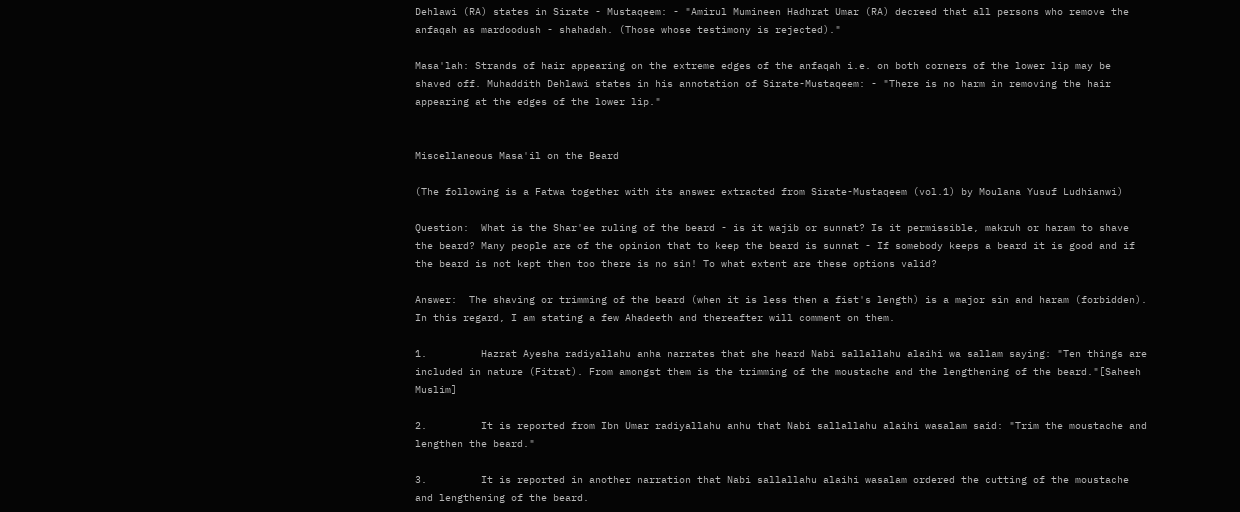Dehlawi (RA) states in Sirate - Mustaqeem: - "Amirul Mumineen Hadhrat Umar (RA) decreed that all persons who remove the anfaqah as mardoodush - shahadah. (Those whose testimony is rejected)."

Masa'lah: Strands of hair appearing on the extreme edges of the anfaqah i.e. on both corners of the lower lip may be shaved off. Muhaddith Dehlawi states in his annotation of Sirate-Mustaqeem: - "There is no harm in removing the hair appearing at the edges of the lower lip."


Miscellaneous Masa'il on the Beard

(The following is a Fatwa together with its answer extracted from Sirate-Mustaqeem (vol.1) by Moulana Yusuf Ludhianwi)

Question:  What is the Shar'ee ruling of the beard - is it wajib or sunnat? Is it permissible, makruh or haram to shave the beard? Many people are of the opinion that to keep the beard is sunnat - If somebody keeps a beard it is good and if the beard is not kept then too there is no sin! To what extent are these options valid?

Answer:  The shaving or trimming of the beard (when it is less then a fist's length) is a major sin and haram (forbidden). In this regard, I am stating a few Ahadeeth and thereafter will comment on them.

1.         Hazrat Ayesha radiyallahu anha narrates that she heard Nabi sallallahu alaihi wa sallam saying: "Ten things are included in nature (Fitrat). From amongst them is the trimming of the moustache and the lengthening of the beard."[Saheeh Muslim]

2.         It is reported from Ibn Umar radiyallahu anhu that Nabi sallallahu alaihi wasalam said: "Trim the moustache and lengthen the beard."

3.         It is reported in another narration that Nabi sallallahu alaihi wasalam ordered the cutting of the moustache and lengthening of the beard.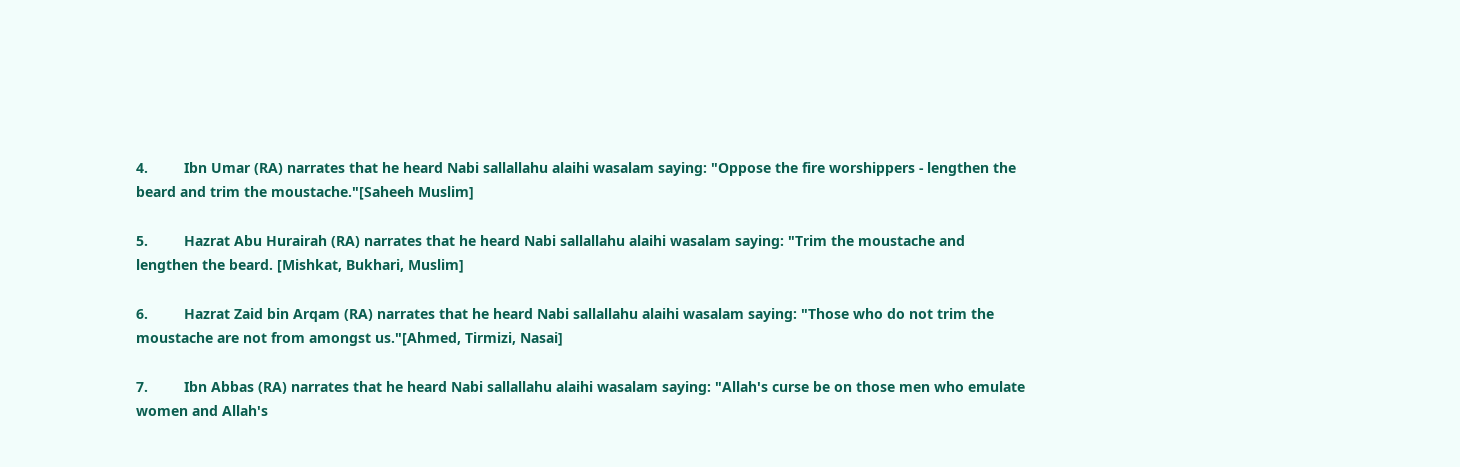4.         Ibn Umar (RA) narrates that he heard Nabi sallallahu alaihi wasalam saying: "Oppose the fire worshippers - lengthen the beard and trim the moustache."[Saheeh Muslim]

5.         Hazrat Abu Hurairah (RA) narrates that he heard Nabi sallallahu alaihi wasalam saying: "Trim the moustache and lengthen the beard. [Mishkat, Bukhari, Muslim]

6.         Hazrat Zaid bin Arqam (RA) narrates that he heard Nabi sallallahu alaihi wasalam saying: "Those who do not trim the moustache are not from amongst us."[Ahmed, Tirmizi, Nasai]

7.         Ibn Abbas (RA) narrates that he heard Nabi sallallahu alaihi wasalam saying: "Allah's curse be on those men who emulate women and Allah's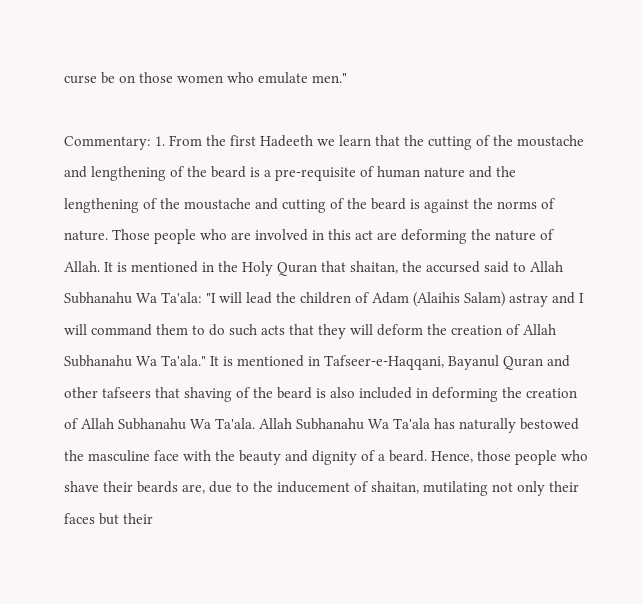curse be on those women who emulate men."

Commentary: 1. From the first Hadeeth we learn that the cutting of the moustache and lengthening of the beard is a pre-requisite of human nature and the lengthening of the moustache and cutting of the beard is against the norms of nature. Those people who are involved in this act are deforming the nature of Allah. It is mentioned in the Holy Quran that shaitan, the accursed said to Allah Subhanahu Wa Ta'ala: "I will lead the children of Adam (Alaihis Salam) astray and I will command them to do such acts that they will deform the creation of Allah Subhanahu Wa Ta'ala." It is mentioned in Tafseer-e-Haqqani, Bayanul Quran and other tafseers that shaving of the beard is also included in deforming the creation of Allah Subhanahu Wa Ta'ala. Allah Subhanahu Wa Ta'ala has naturally bestowed the masculine face with the beauty and dignity of a beard. Hence, those people who shave their beards are, due to the inducement of shaitan, mutilating not only their faces but their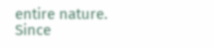entire nature. Since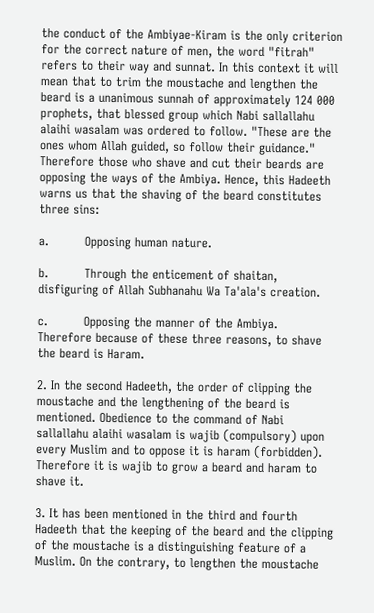the conduct of the Ambiyae-Kiram is the only criterion for the correct nature of men, the word "fitrah" refers to their way and sunnat. In this context it will mean that to trim the moustache and lengthen the beard is a unanimous sunnah of approximately 124 000 prophets, that blessed group which Nabi sallallahu alaihi wasalam was ordered to follow. "These are the ones whom Allah guided, so follow their guidance." Therefore those who shave and cut their beards are opposing the ways of the Ambiya. Hence, this Hadeeth warns us that the shaving of the beard constitutes three sins:

a.         Opposing human nature.

b.         Through the enticement of shaitan, disfiguring of Allah Subhanahu Wa Ta'ala's creation.

c.         Opposing the manner of the Ambiya.  Therefore because of these three reasons, to shave the beard is Haram.

2. In the second Hadeeth, the order of clipping the moustache and the lengthening of the beard is mentioned. Obedience to the command of Nabi sallallahu alaihi wasalam is wajib (compulsory) upon every Muslim and to oppose it is haram (forbidden). Therefore it is wajib to grow a beard and haram to shave it.

3. It has been mentioned in the third and fourth Hadeeth that the keeping of the beard and the clipping of the moustache is a distinguishing feature of a Muslim. On the contrary, to lengthen the moustache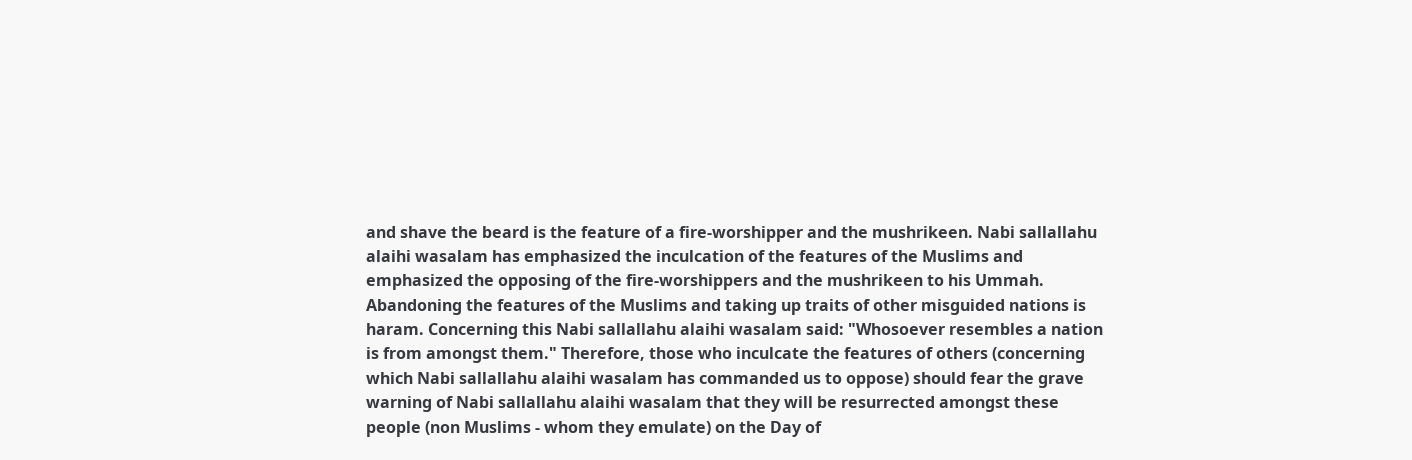and shave the beard is the feature of a fire-worshipper and the mushrikeen. Nabi sallallahu alaihi wasalam has emphasized the inculcation of the features of the Muslims and emphasized the opposing of the fire-worshippers and the mushrikeen to his Ummah. Abandoning the features of the Muslims and taking up traits of other misguided nations is haram. Concerning this Nabi sallallahu alaihi wasalam said: "Whosoever resembles a nation is from amongst them." Therefore, those who inculcate the features of others (concerning which Nabi sallallahu alaihi wasalam has commanded us to oppose) should fear the grave warning of Nabi sallallahu alaihi wasalam that they will be resurrected amongst these people (non Muslims - whom they emulate) on the Day of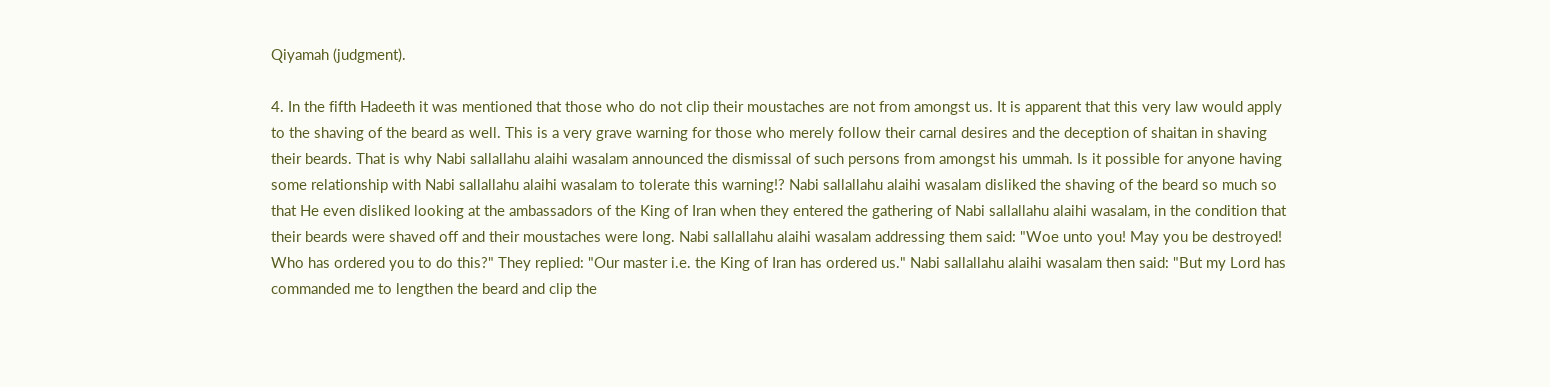Qiyamah (judgment).

4. In the fifth Hadeeth it was mentioned that those who do not clip their moustaches are not from amongst us. It is apparent that this very law would apply to the shaving of the beard as well. This is a very grave warning for those who merely follow their carnal desires and the deception of shaitan in shaving their beards. That is why Nabi sallallahu alaihi wasalam announced the dismissal of such persons from amongst his ummah. Is it possible for anyone having some relationship with Nabi sallallahu alaihi wasalam to tolerate this warning!? Nabi sallallahu alaihi wasalam disliked the shaving of the beard so much so that He even disliked looking at the ambassadors of the King of Iran when they entered the gathering of Nabi sallallahu alaihi wasalam, in the condition that their beards were shaved off and their moustaches were long. Nabi sallallahu alaihi wasalam addressing them said: "Woe unto you! May you be destroyed! Who has ordered you to do this?" They replied: "Our master i.e. the King of Iran has ordered us." Nabi sallallahu alaihi wasalam then said: "But my Lord has commanded me to lengthen the beard and clip the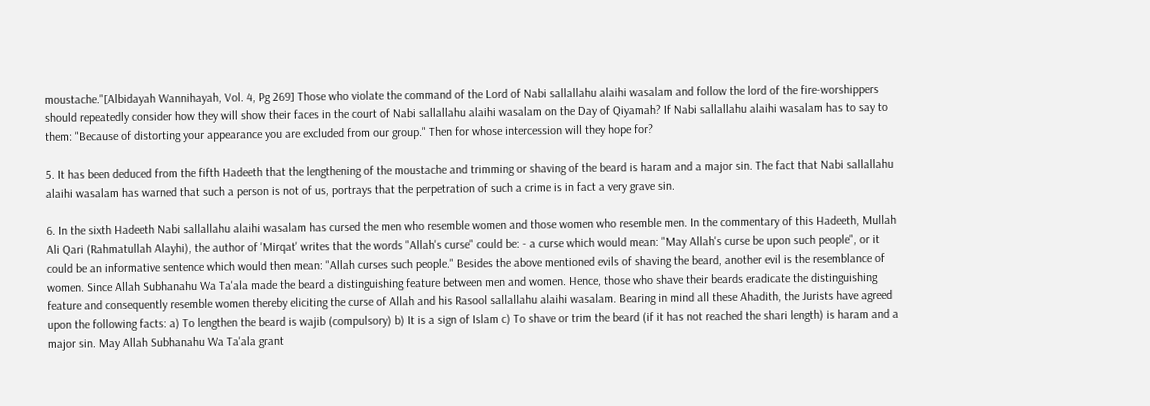moustache."[Albidayah Wannihayah, Vol. 4, Pg 269] Those who violate the command of the Lord of Nabi sallallahu alaihi wasalam and follow the lord of the fire-worshippers should repeatedly consider how they will show their faces in the court of Nabi sallallahu alaihi wasalam on the Day of Qiyamah? If Nabi sallallahu alaihi wasalam has to say to them: "Because of distorting your appearance you are excluded from our group." Then for whose intercession will they hope for?

5. It has been deduced from the fifth Hadeeth that the lengthening of the moustache and trimming or shaving of the beard is haram and a major sin. The fact that Nabi sallallahu alaihi wasalam has warned that such a person is not of us, portrays that the perpetration of such a crime is in fact a very grave sin.

6. In the sixth Hadeeth Nabi sallallahu alaihi wasalam has cursed the men who resemble women and those women who resemble men. In the commentary of this Hadeeth, Mullah Ali Qari (Rahmatullah Alayhi), the author of 'Mirqat' writes that the words "Allah's curse" could be: - a curse which would mean: "May Allah's curse be upon such people", or it could be an informative sentence which would then mean: "Allah curses such people." Besides the above mentioned evils of shaving the beard, another evil is the resemblance of women. Since Allah Subhanahu Wa Ta'ala made the beard a distinguishing feature between men and women. Hence, those who shave their beards eradicate the distinguishing feature and consequently resemble women thereby eliciting the curse of Allah and his Rasool sallallahu alaihi wasalam. Bearing in mind all these Ahadith, the Jurists have agreed upon the following facts: a) To lengthen the beard is wajib (compulsory) b) It is a sign of Islam c) To shave or trim the beard (if it has not reached the shari length) is haram and a major sin. May Allah Subhanahu Wa Ta'ala grant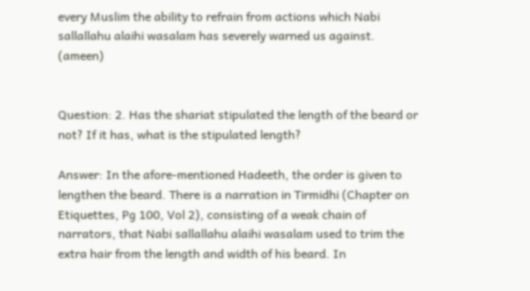every Muslim the ability to refrain from actions which Nabi sallallahu alaihi wasalam has severely warned us against. (ameen)


Question: 2. Has the shariat stipulated the length of the beard or not? If it has, what is the stipulated length?

Answer: In the afore-mentioned Hadeeth, the order is given to lengthen the beard. There is a narration in Tirmidhi (Chapter on Etiquettes, Pg 100, Vol 2), consisting of a weak chain of narrators, that Nabi sallallahu alaihi wasalam used to trim the extra hair from the length and width of his beard. In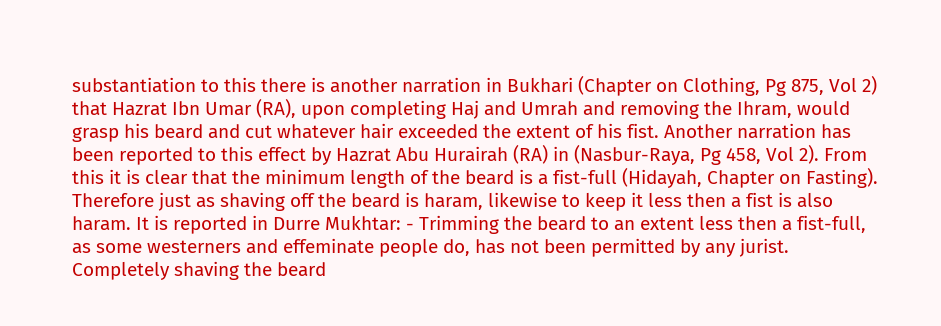substantiation to this there is another narration in Bukhari (Chapter on Clothing, Pg 875, Vol 2) that Hazrat Ibn Umar (RA), upon completing Haj and Umrah and removing the Ihram, would grasp his beard and cut whatever hair exceeded the extent of his fist. Another narration has been reported to this effect by Hazrat Abu Hurairah (RA) in (Nasbur-Raya, Pg 458, Vol 2). From this it is clear that the minimum length of the beard is a fist-full (Hidayah, Chapter on Fasting). Therefore just as shaving off the beard is haram, likewise to keep it less then a fist is also haram. It is reported in Durre Mukhtar: - Trimming the beard to an extent less then a fist-full, as some westerners and effeminate people do, has not been permitted by any jurist. Completely shaving the beard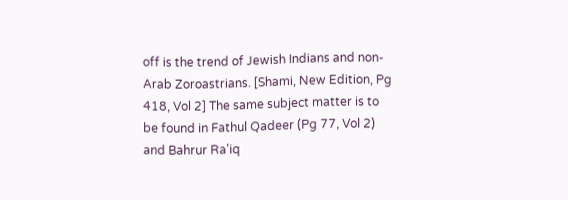off is the trend of Jewish Indians and non-Arab Zoroastrians. [Shami, New Edition, Pg 418, Vol 2] The same subject matter is to be found in Fathul Qadeer (Pg 77, Vol 2) and Bahrur Ra'iq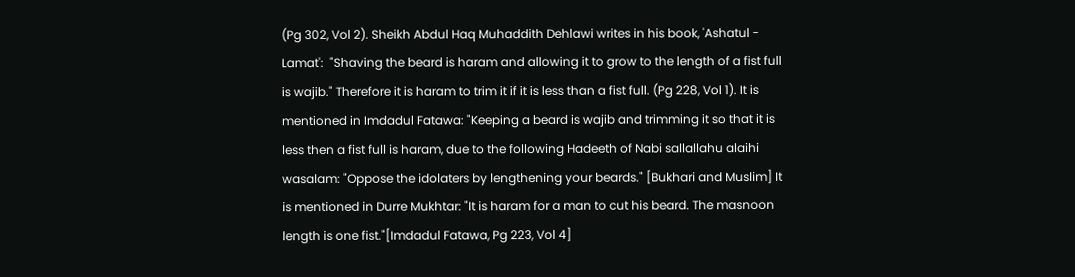(Pg 302, Vol 2). Sheikh Abdul Haq Muhaddith Dehlawi writes in his book, 'Ashatul - Lamat':  "Shaving the beard is haram and allowing it to grow to the length of a fist full is wajib." Therefore it is haram to trim it if it is less than a fist full. (Pg 228, Vol 1). It is mentioned in Imdadul Fatawa: "Keeping a beard is wajib and trimming it so that it is less then a fist full is haram, due to the following Hadeeth of Nabi sallallahu alaihi wasalam: "Oppose the idolaters by lengthening your beards." [Bukhari and Muslim] It is mentioned in Durre Mukhtar: "It is haram for a man to cut his beard. The masnoon length is one fist."[Imdadul Fatawa, Pg 223, Vol 4]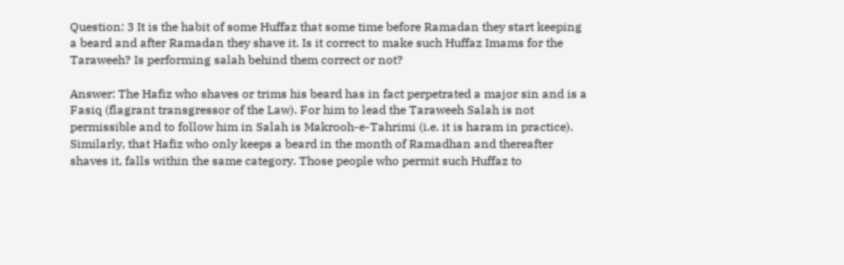Question: 3 It is the habit of some Huffaz that some time before Ramadan they start keeping a beard and after Ramadan they shave it. Is it correct to make such Huffaz Imams for the Taraweeh? Is performing salah behind them correct or not?

Answer: The Hafiz who shaves or trims his beard has in fact perpetrated a major sin and is a Fasiq (flagrant transgressor of the Law). For him to lead the Taraweeh Salah is not permissible and to follow him in Salah is Makrooh-e-Tahrimi (i.e. it is haram in practice). Similarly, that Hafiz who only keeps a beard in the month of Ramadhan and thereafter shaves it, falls within the same category. Those people who permit such Huffaz to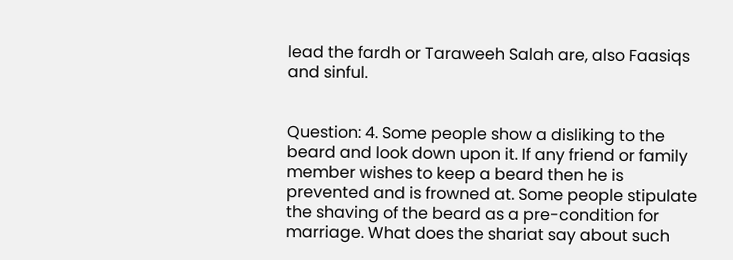lead the fardh or Taraweeh Salah are, also Faasiqs and sinful.


Question: 4. Some people show a disliking to the beard and look down upon it. If any friend or family member wishes to keep a beard then he is prevented and is frowned at. Some people stipulate the shaving of the beard as a pre-condition for marriage. What does the shariat say about such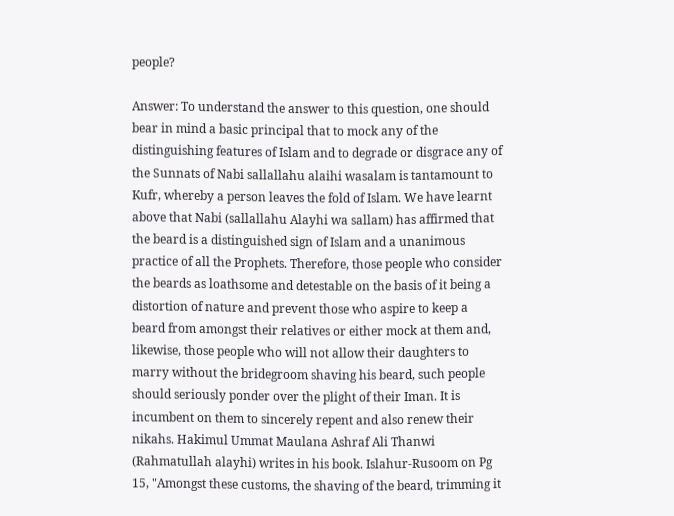people?

Answer: To understand the answer to this question, one should bear in mind a basic principal that to mock any of the distinguishing features of Islam and to degrade or disgrace any of the Sunnats of Nabi sallallahu alaihi wasalam is tantamount to Kufr, whereby a person leaves the fold of Islam. We have learnt above that Nabi (sallallahu Alayhi wa sallam) has affirmed that the beard is a distinguished sign of Islam and a unanimous practice of all the Prophets. Therefore, those people who consider the beards as loathsome and detestable on the basis of it being a distortion of nature and prevent those who aspire to keep a beard from amongst their relatives or either mock at them and, likewise, those people who will not allow their daughters to marry without the bridegroom shaving his beard, such people should seriously ponder over the plight of their Iman. It is incumbent on them to sincerely repent and also renew their nikahs. Hakimul Ummat Maulana Ashraf Ali Thanwi (Rahmatullah alayhi) writes in his book. Islahur-Rusoom on Pg 15, "Amongst these customs, the shaving of the beard, trimming it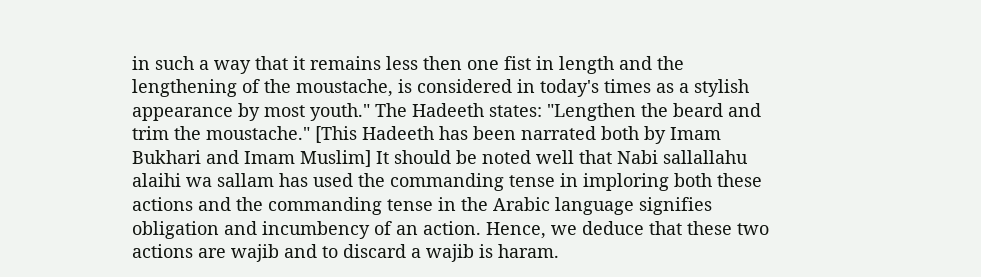in such a way that it remains less then one fist in length and the lengthening of the moustache, is considered in today's times as a stylish appearance by most youth." The Hadeeth states: "Lengthen the beard and trim the moustache." [This Hadeeth has been narrated both by Imam Bukhari and Imam Muslim] It should be noted well that Nabi sallallahu alaihi wa sallam has used the commanding tense in imploring both these actions and the commanding tense in the Arabic language signifies obligation and incumbency of an action. Hence, we deduce that these two actions are wajib and to discard a wajib is haram.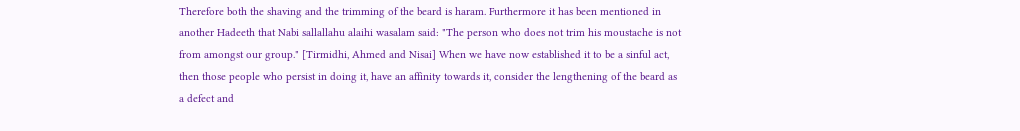Therefore both the shaving and the trimming of the beard is haram. Furthermore it has been mentioned in another Hadeeth that Nabi sallallahu alaihi wasalam said: "The person who does not trim his moustache is not from amongst our group." [Tirmidhi, Ahmed and Nisai] When we have now established it to be a sinful act, then those people who persist in doing it, have an affinity towards it, consider the lengthening of the beard as a defect and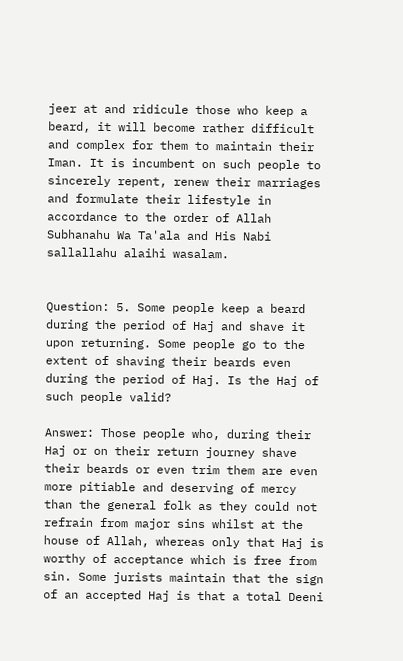jeer at and ridicule those who keep a beard, it will become rather difficult and complex for them to maintain their Iman. It is incumbent on such people to sincerely repent, renew their marriages and formulate their lifestyle in accordance to the order of Allah Subhanahu Wa Ta'ala and His Nabi sallallahu alaihi wasalam.


Question: 5. Some people keep a beard during the period of Haj and shave it upon returning. Some people go to the extent of shaving their beards even during the period of Haj. Is the Haj of such people valid?

Answer: Those people who, during their Haj or on their return journey shave their beards or even trim them are even more pitiable and deserving of mercy than the general folk as they could not refrain from major sins whilst at the house of Allah, whereas only that Haj is worthy of acceptance which is free from sin. Some jurists maintain that the sign of an accepted Haj is that a total Deeni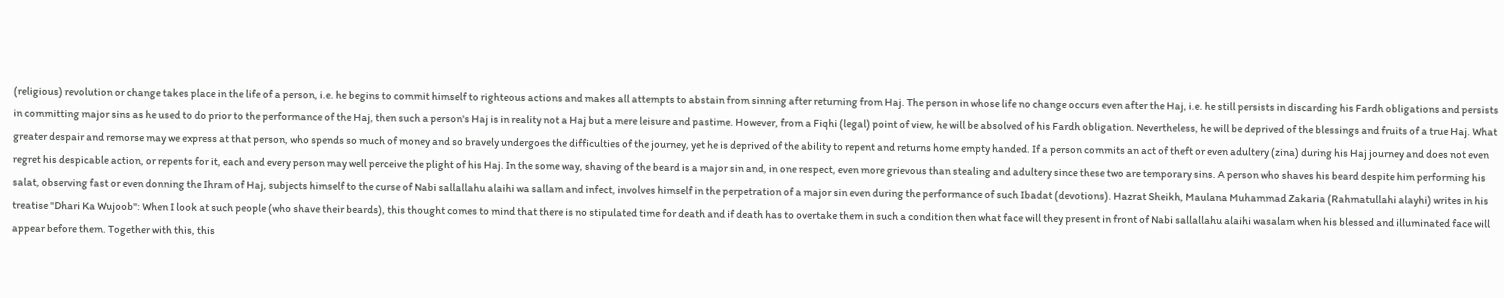(religious) revolution or change takes place in the life of a person, i.e. he begins to commit himself to righteous actions and makes all attempts to abstain from sinning after returning from Haj. The person in whose life no change occurs even after the Haj, i.e. he still persists in discarding his Fardh obligations and persists in committing major sins as he used to do prior to the performance of the Haj, then such a person's Haj is in reality not a Haj but a mere leisure and pastime. However, from a Fiqhi (legal) point of view, he will be absolved of his Fardh obligation. Nevertheless, he will be deprived of the blessings and fruits of a true Haj. What greater despair and remorse may we express at that person, who spends so much of money and so bravely undergoes the difficulties of the journey, yet he is deprived of the ability to repent and returns home empty handed. If a person commits an act of theft or even adultery (zina) during his Haj journey and does not even regret his despicable action, or repents for it, each and every person may well perceive the plight of his Haj. In the some way, shaving of the beard is a major sin and, in one respect, even more grievous than stealing and adultery since these two are temporary sins. A person who shaves his beard despite him performing his salat, observing fast or even donning the Ihram of Haj, subjects himself to the curse of Nabi sallallahu alaihi wa sallam and infect, involves himself in the perpetration of a major sin even during the performance of such Ibadat (devotions). Hazrat Sheikh, Maulana Muhammad Zakaria (Rahmatullahi alayhi) writes in his treatise "Dhari Ka Wujoob": When I look at such people (who shave their beards), this thought comes to mind that there is no stipulated time for death and if death has to overtake them in such a condition then what face will they present in front of Nabi sallallahu alaihi wasalam when his blessed and illuminated face will appear before them. Together with this, this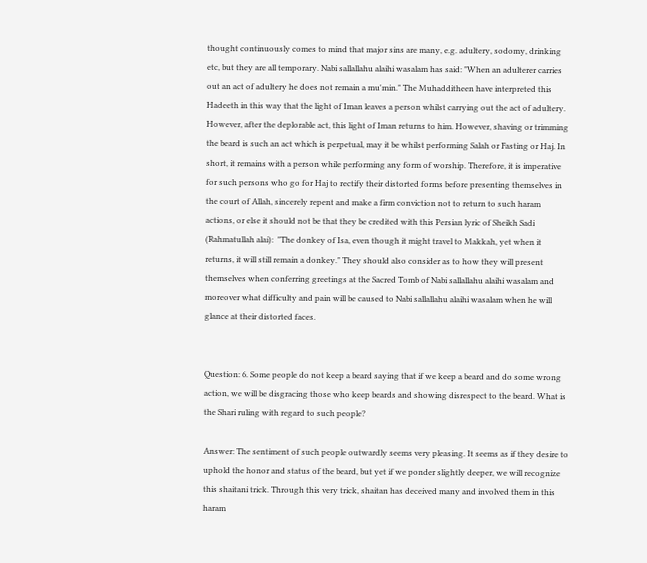thought continuously comes to mind that major sins are many, e.g. adultery, sodomy, drinking etc, but they are all temporary. Nabi sallallahu alaihi wasalam has said: "When an adulterer carries out an act of adultery he does not remain a mu'min." The Muhadditheen have interpreted this Hadeeth in this way that the light of Iman leaves a person whilst carrying out the act of adultery. However, after the deplorable act, this light of Iman returns to him. However, shaving or trimming the beard is such an act which is perpetual, may it be whilst performing Salah or Fasting or Haj. In short, it remains with a person while performing any form of worship. Therefore, it is imperative for such persons who go for Haj to rectify their distorted forms before presenting themselves in the court of Allah, sincerely repent and make a firm conviction not to return to such haram actions, or else it should not be that they be credited with this Persian lyric of Sheikh Sadi (Rahmatullah alai):  "The donkey of Isa, even though it might travel to Makkah, yet when it returns, it will still remain a donkey." They should also consider as to how they will present themselves when conferring greetings at the Sacred Tomb of Nabi sallallahu alaihi wasalam and moreover what difficulty and pain will be caused to Nabi sallallahu alaihi wasalam when he will glance at their distorted faces.


Question: 6. Some people do not keep a beard saying that if we keep a beard and do some wrong action, we will be disgracing those who keep beards and showing disrespect to the beard. What is the Shari ruling with regard to such people?

Answer: The sentiment of such people outwardly seems very pleasing. It seems as if they desire to uphold the honor and status of the beard, but yet if we ponder slightly deeper, we will recognize this shaitani trick. Through this very trick, shaitan has deceived many and involved them in this haram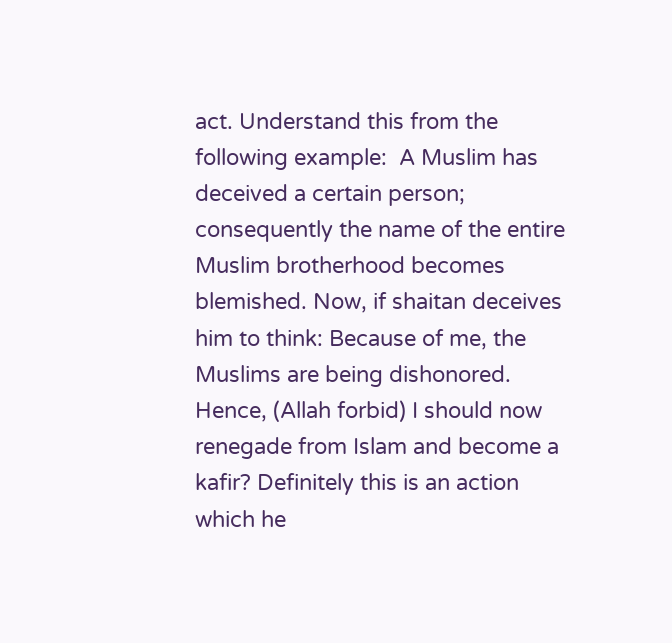act. Understand this from the following example:  A Muslim has deceived a certain person; consequently the name of the entire Muslim brotherhood becomes blemished. Now, if shaitan deceives him to think: Because of me, the Muslims are being dishonored. Hence, (Allah forbid) I should now renegade from Islam and become a kafir? Definitely this is an action which he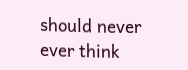should never ever think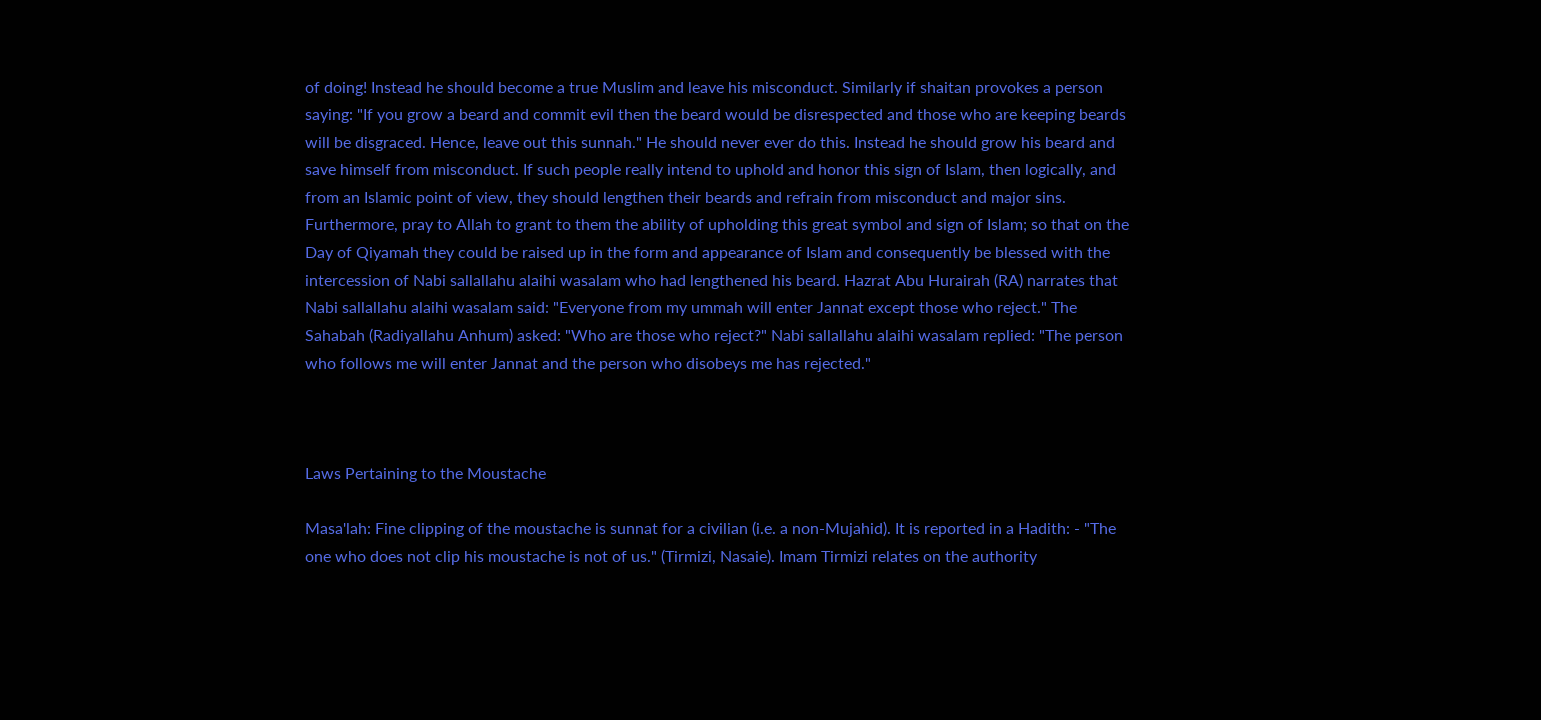of doing! Instead he should become a true Muslim and leave his misconduct. Similarly if shaitan provokes a person saying: "If you grow a beard and commit evil then the beard would be disrespected and those who are keeping beards will be disgraced. Hence, leave out this sunnah." He should never ever do this. Instead he should grow his beard and save himself from misconduct. If such people really intend to uphold and honor this sign of Islam, then logically, and from an Islamic point of view, they should lengthen their beards and refrain from misconduct and major sins. Furthermore, pray to Allah to grant to them the ability of upholding this great symbol and sign of Islam; so that on the Day of Qiyamah they could be raised up in the form and appearance of Islam and consequently be blessed with the intercession of Nabi sallallahu alaihi wasalam who had lengthened his beard. Hazrat Abu Hurairah (RA) narrates that Nabi sallallahu alaihi wasalam said: "Everyone from my ummah will enter Jannat except those who reject." The Sahabah (Radiyallahu Anhum) asked: "Who are those who reject?" Nabi sallallahu alaihi wasalam replied: "The person who follows me will enter Jannat and the person who disobeys me has rejected."



Laws Pertaining to the Moustache

Masa'lah: Fine clipping of the moustache is sunnat for a civilian (i.e. a non-Mujahid). It is reported in a Hadith: - "The one who does not clip his moustache is not of us." (Tirmizi, Nasaie). Imam Tirmizi relates on the authority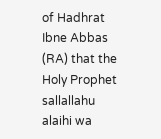of Hadhrat Ibne Abbas (RA) that the Holy Prophet sallallahu alaihi wa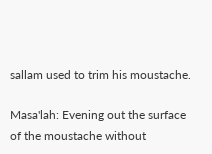sallam used to trim his moustache.

Masa'lah: Evening out the surface of the moustache without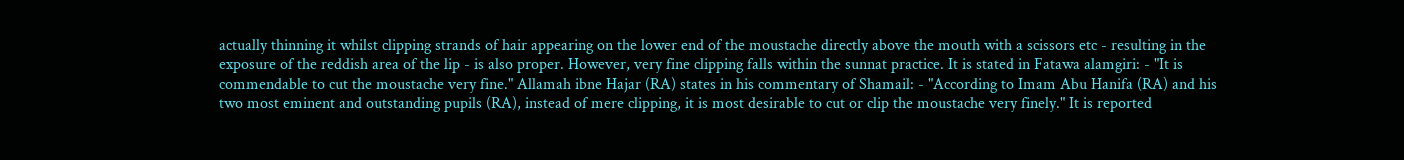actually thinning it whilst clipping strands of hair appearing on the lower end of the moustache directly above the mouth with a scissors etc - resulting in the exposure of the reddish area of the lip - is also proper. However, very fine clipping falls within the sunnat practice. It is stated in Fatawa alamgiri: - "It is commendable to cut the moustache very fine." Allamah ibne Hajar (RA) states in his commentary of Shamail: - "According to Imam Abu Hanifa (RA) and his two most eminent and outstanding pupils (RA), instead of mere clipping, it is most desirable to cut or clip the moustache very finely." It is reported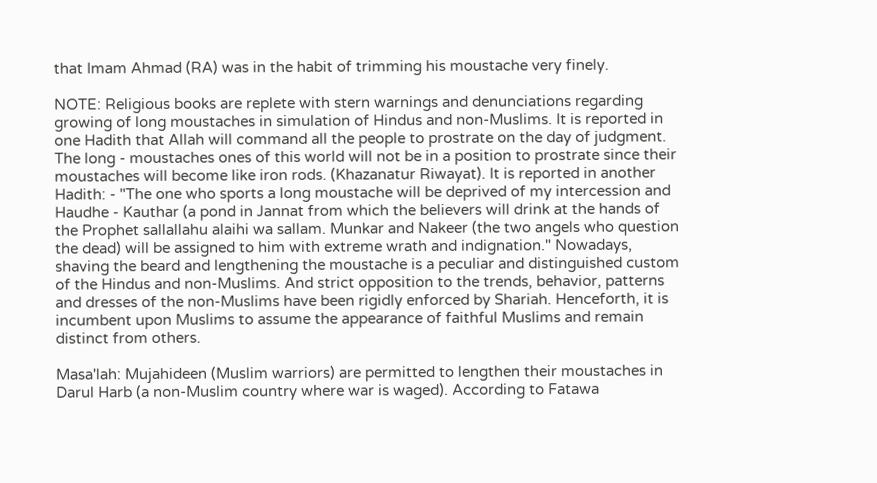that Imam Ahmad (RA) was in the habit of trimming his moustache very finely.

NOTE: Religious books are replete with stern warnings and denunciations regarding growing of long moustaches in simulation of Hindus and non-Muslims. It is reported in one Hadith that Allah will command all the people to prostrate on the day of judgment. The long - moustaches ones of this world will not be in a position to prostrate since their moustaches will become like iron rods. (Khazanatur Riwayat). It is reported in another Hadith: - "The one who sports a long moustache will be deprived of my intercession and Haudhe - Kauthar (a pond in Jannat from which the believers will drink at the hands of the Prophet sallallahu alaihi wa sallam. Munkar and Nakeer (the two angels who question the dead) will be assigned to him with extreme wrath and indignation." Nowadays, shaving the beard and lengthening the moustache is a peculiar and distinguished custom of the Hindus and non-Muslims. And strict opposition to the trends, behavior, patterns and dresses of the non-Muslims have been rigidly enforced by Shariah. Henceforth, it is incumbent upon Muslims to assume the appearance of faithful Muslims and remain distinct from others.

Masa'lah: Mujahideen (Muslim warriors) are permitted to lengthen their moustaches in Darul Harb (a non-Muslim country where war is waged). According to Fatawa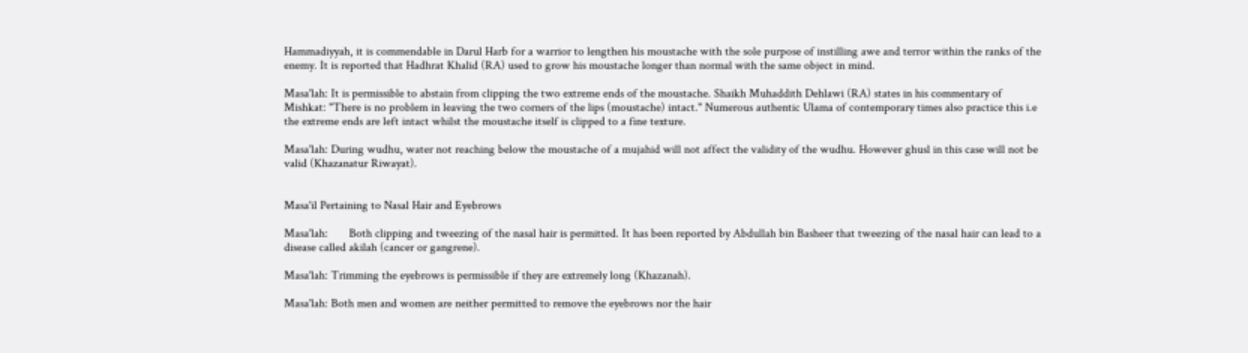Hammadiyyah, it is commendable in Darul Harb for a warrior to lengthen his moustache with the sole purpose of instilling awe and terror within the ranks of the enemy. It is reported that Hadhrat Khalid (RA) used to grow his moustache longer than normal with the same object in mind.

Masa'lah: It is permissible to abstain from clipping the two extreme ends of the moustache. Shaikh Muhaddith Dehlawi (RA) states in his commentary of Mishkat: "There is no problem in leaving the two corners of the lips (moustache) intact." Numerous authentic Ulama of contemporary times also practice this i.e the extreme ends are left intact whilst the moustache itself is clipped to a fine texture.

Masa'lah: During wudhu, water not reaching below the moustache of a mujahid will not affect the validity of the wudhu. However ghusl in this case will not be valid (Khazanatur Riwayat).


Masa'il Pertaining to Nasal Hair and Eyebrows

Masa'lah:       Both clipping and tweezing of the nasal hair is permitted. It has been reported by Abdullah bin Basheer that tweezing of the nasal hair can lead to a disease called akilah (cancer or gangrene).

Masa'lah: Trimming the eyebrows is permissible if they are extremely long (Khazanah).

Masa'lah: Both men and women are neither permitted to remove the eyebrows nor the hair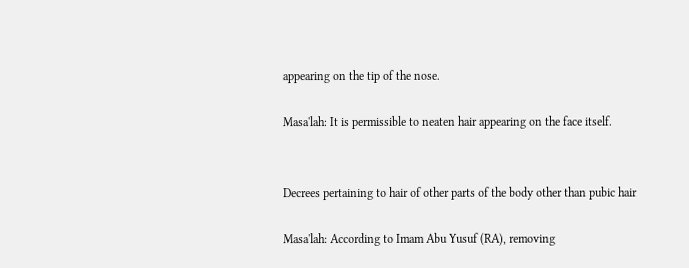appearing on the tip of the nose.

Masa'lah: It is permissible to neaten hair appearing on the face itself.


Decrees pertaining to hair of other parts of the body other than pubic hair

Masa'lah: According to Imam Abu Yusuf (RA), removing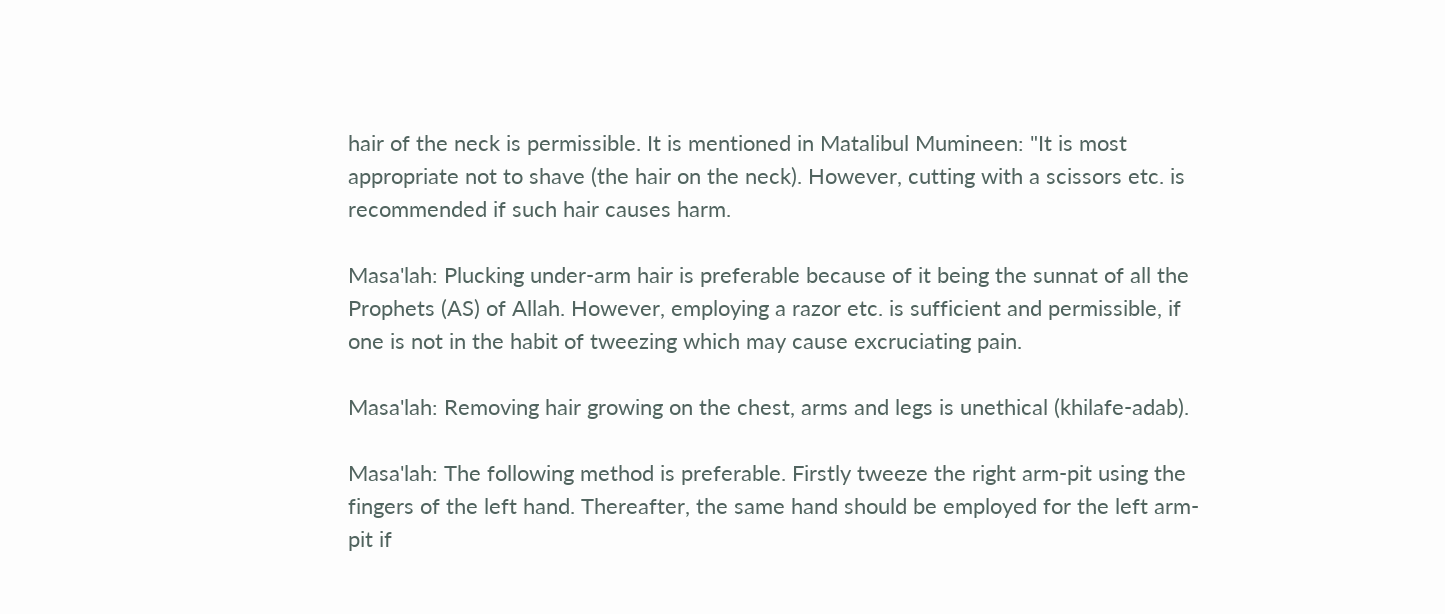hair of the neck is permissible. It is mentioned in Matalibul Mumineen: "It is most appropriate not to shave (the hair on the neck). However, cutting with a scissors etc. is recommended if such hair causes harm.

Masa'lah: Plucking under-arm hair is preferable because of it being the sunnat of all the Prophets (AS) of Allah. However, employing a razor etc. is sufficient and permissible, if one is not in the habit of tweezing which may cause excruciating pain.

Masa'lah: Removing hair growing on the chest, arms and legs is unethical (khilafe-adab).

Masa'lah: The following method is preferable. Firstly tweeze the right arm-pit using the fingers of the left hand. Thereafter, the same hand should be employed for the left arm-pit if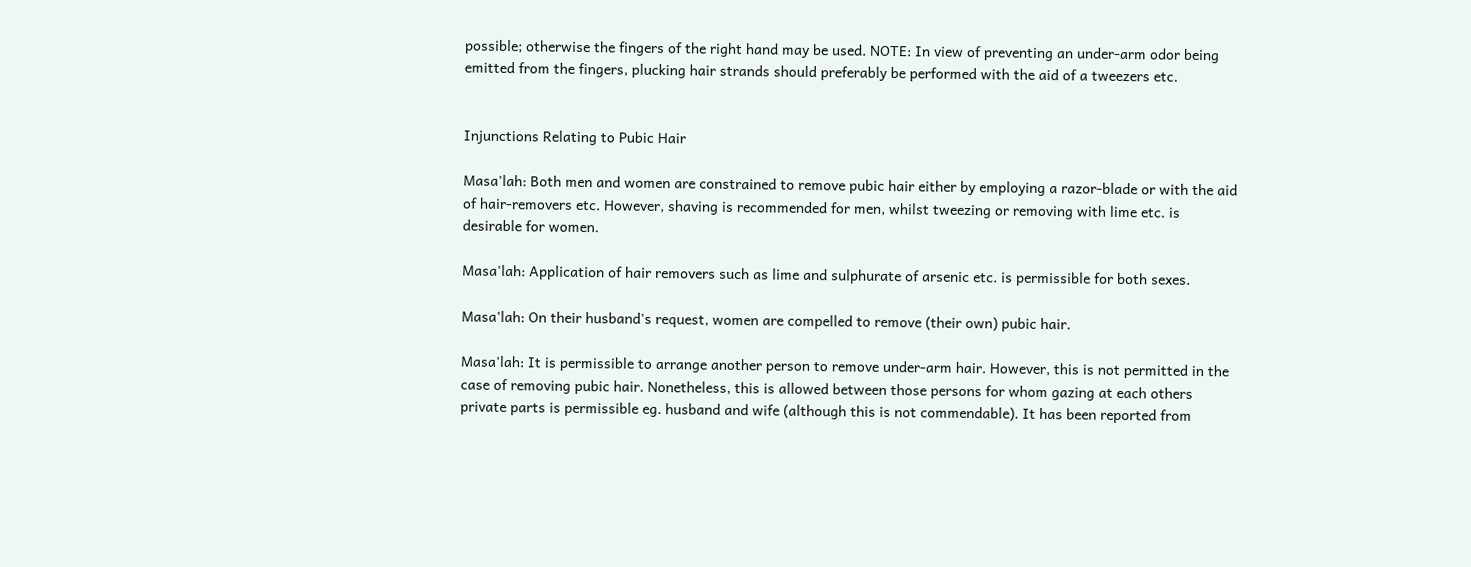possible; otherwise the fingers of the right hand may be used. NOTE: In view of preventing an under-arm odor being emitted from the fingers, plucking hair strands should preferably be performed with the aid of a tweezers etc.


Injunctions Relating to Pubic Hair

Masa'lah: Both men and women are constrained to remove pubic hair either by employing a razor-blade or with the aid of hair-removers etc. However, shaving is recommended for men, whilst tweezing or removing with lime etc. is desirable for women.

Masa'lah: Application of hair removers such as lime and sulphurate of arsenic etc. is permissible for both sexes.

Masa'lah: On their husband's request, women are compelled to remove (their own) pubic hair.

Masa'lah: It is permissible to arrange another person to remove under-arm hair. However, this is not permitted in the case of removing pubic hair. Nonetheless, this is allowed between those persons for whom gazing at each others private parts is permissible eg. husband and wife (although this is not commendable). It has been reported from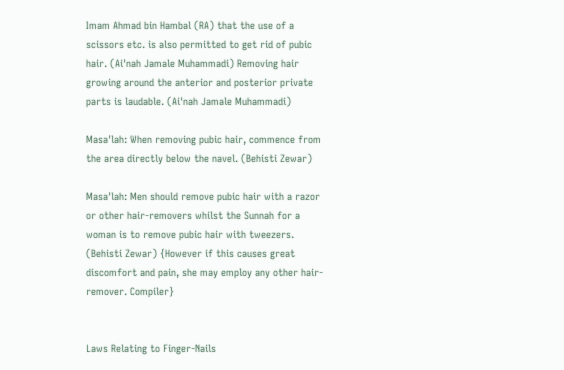Imam Ahmad bin Hambal (RA) that the use of a scissors etc. is also permitted to get rid of pubic hair. (Ai'nah Jamale Muhammadi) Removing hair growing around the anterior and posterior private parts is laudable. (Ai'nah Jamale Muhammadi)

Masa'lah: When removing pubic hair, commence from the area directly below the navel. (Behisti Zewar)

Masa'lah: Men should remove pubic hair with a razor or other hair-removers whilst the Sunnah for a woman is to remove pubic hair with tweezers. (Behisti Zewar) {However if this causes great discomfort and pain, she may employ any other hair-remover. Compiler}


Laws Relating to Finger-Nails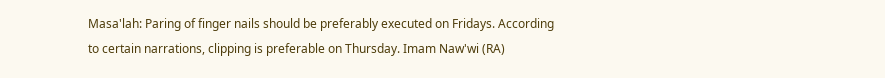Masa'lah: Paring of finger nails should be preferably executed on Fridays. According to certain narrations, clipping is preferable on Thursday. Imam Naw'wi (RA)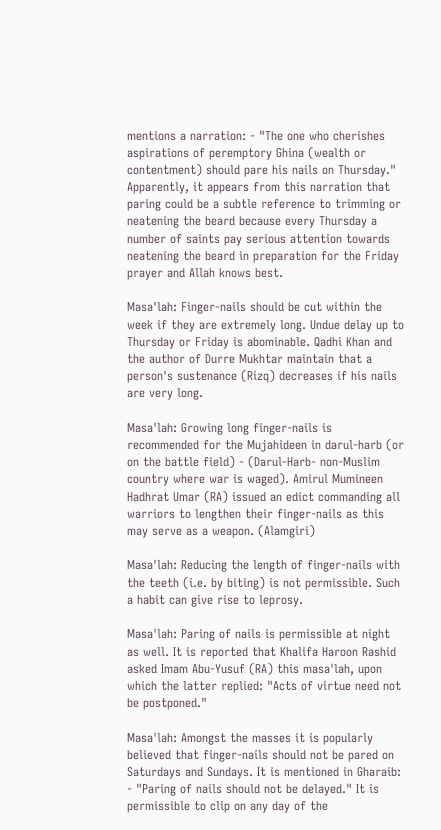mentions a narration: - "The one who cherishes aspirations of peremptory Ghina (wealth or contentment) should pare his nails on Thursday." Apparently, it appears from this narration that paring could be a subtle reference to trimming or neatening the beard because every Thursday a number of saints pay serious attention towards neatening the beard in preparation for the Friday prayer and Allah knows best.

Masa'lah: Finger-nails should be cut within the week if they are extremely long. Undue delay up to Thursday or Friday is abominable. Qadhi Khan and the author of Durre Mukhtar maintain that a person's sustenance (Rizq) decreases if his nails are very long.

Masa'lah: Growing long finger-nails is recommended for the Mujahideen in darul-harb (or on the battle field) - (Darul-Harb- non-Muslim country where war is waged). Amirul Mumineen Hadhrat Umar (RA) issued an edict commanding all warriors to lengthen their finger-nails as this may serve as a weapon. (Alamgiri)

Masa'lah: Reducing the length of finger-nails with the teeth (i.e. by biting) is not permissible. Such a habit can give rise to leprosy.

Masa'lah: Paring of nails is permissible at night as well. It is reported that Khalifa Haroon Rashid asked Imam Abu-Yusuf (RA) this masa'lah, upon which the latter replied: "Acts of virtue need not be postponed."

Masa'lah: Amongst the masses it is popularly believed that finger-nails should not be pared on Saturdays and Sundays. It is mentioned in Gharaib: - "Paring of nails should not be delayed." It is permissible to clip on any day of the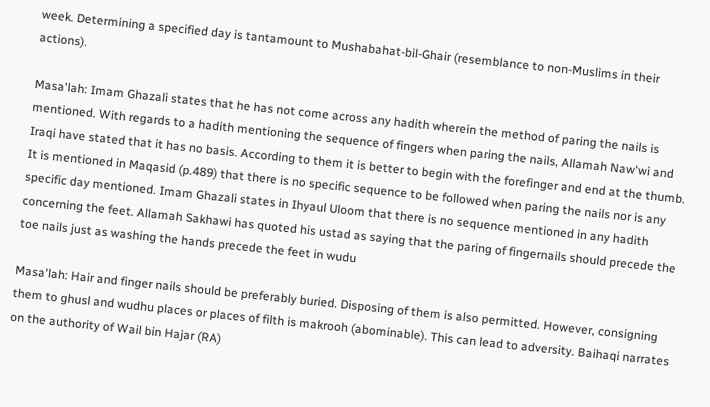week. Determining a specified day is tantamount to Mushabahat-bil-Ghair (resemblance to non-Muslims in their actions).

Masa'lah: Imam Ghazali states that he has not come across any hadith wherein the method of paring the nails is mentioned. With regards to a hadith mentioning the sequence of fingers when paring the nails, Allamah Naw'wi and Iraqi have stated that it has no basis. According to them it is better to begin with the forefinger and end at the thumb. It is mentioned in Maqasid (p.489) that there is no specific sequence to be followed when paring the nails nor is any specific day mentioned. Imam Ghazali states in Ihyaul Uloom that there is no sequence mentioned in any hadith concerning the feet. Allamah Sakhawi has quoted his ustad as saying that the paring of fingernails should precede the toe nails just as washing the hands precede the feet in wudu

Masa'lah: Hair and finger nails should be preferably buried. Disposing of them is also permitted. However, consigning them to ghusl and wudhu places or places of filth is makrooh (abominable). This can lead to adversity. Baihaqi narrates on the authority of Wail bin Hajar (RA)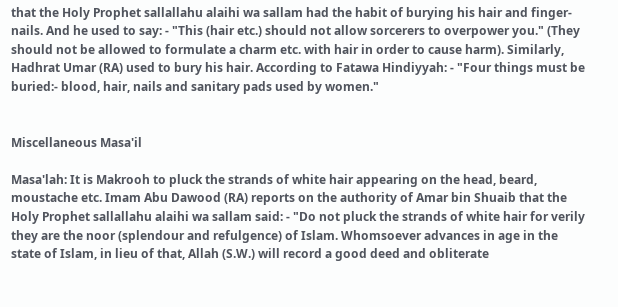that the Holy Prophet sallallahu alaihi wa sallam had the habit of burying his hair and finger-nails. And he used to say: - "This (hair etc.) should not allow sorcerers to overpower you." (They should not be allowed to formulate a charm etc. with hair in order to cause harm). Similarly, Hadhrat Umar (RA) used to bury his hair. According to Fatawa Hindiyyah: - "Four things must be buried:- blood, hair, nails and sanitary pads used by women."


Miscellaneous Masa'il

Masa'lah: It is Makrooh to pluck the strands of white hair appearing on the head, beard, moustache etc. Imam Abu Dawood (RA) reports on the authority of Amar bin Shuaib that the Holy Prophet sallallahu alaihi wa sallam said: - "Do not pluck the strands of white hair for verily they are the noor (splendour and refulgence) of Islam. Whomsoever advances in age in the state of Islam, in lieu of that, Allah (S.W.) will record a good deed and obliterate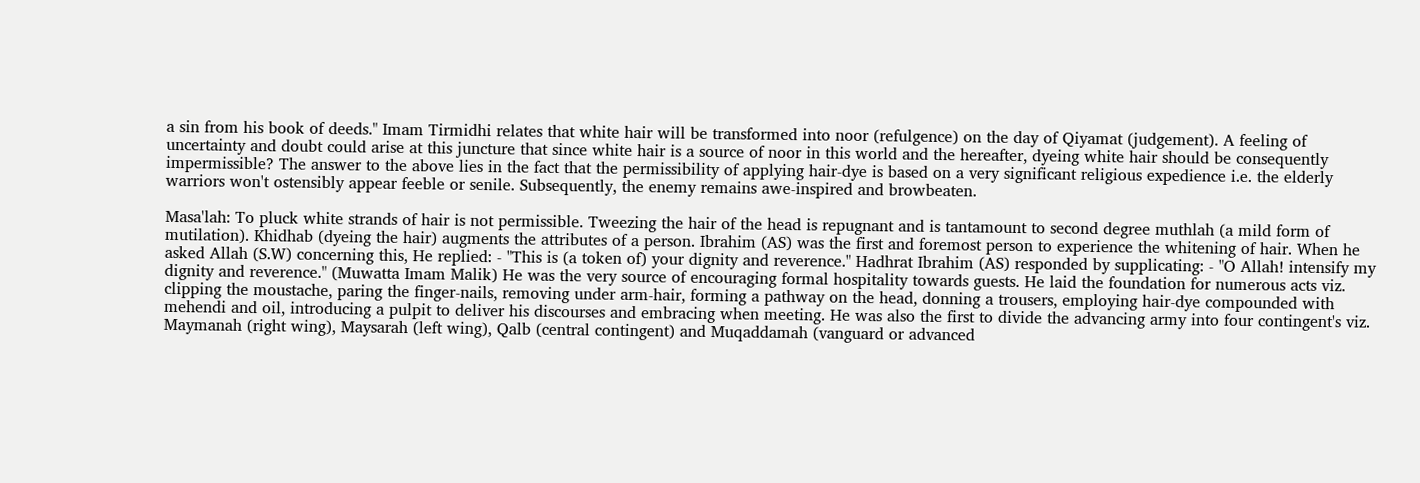a sin from his book of deeds." Imam Tirmidhi relates that white hair will be transformed into noor (refulgence) on the day of Qiyamat (judgement). A feeling of uncertainty and doubt could arise at this juncture that since white hair is a source of noor in this world and the hereafter, dyeing white hair should be consequently impermissible? The answer to the above lies in the fact that the permissibility of applying hair-dye is based on a very significant religious expedience i.e. the elderly warriors won't ostensibly appear feeble or senile. Subsequently, the enemy remains awe-inspired and browbeaten.

Masa'lah: To pluck white strands of hair is not permissible. Tweezing the hair of the head is repugnant and is tantamount to second degree muthlah (a mild form of mutilation). Khidhab (dyeing the hair) augments the attributes of a person. Ibrahim (AS) was the first and foremost person to experience the whitening of hair. When he asked Allah (S.W) concerning this, He replied: - "This is (a token of) your dignity and reverence." Hadhrat Ibrahim (AS) responded by supplicating: - "O Allah! intensify my dignity and reverence." (Muwatta Imam Malik) He was the very source of encouraging formal hospitality towards guests. He laid the foundation for numerous acts viz. clipping the moustache, paring the finger-nails, removing under arm-hair, forming a pathway on the head, donning a trousers, employing hair-dye compounded with mehendi and oil, introducing a pulpit to deliver his discourses and embracing when meeting. He was also the first to divide the advancing army into four contingent's viz. Maymanah (right wing), Maysarah (left wing), Qalb (central contingent) and Muqaddamah (vanguard or advanced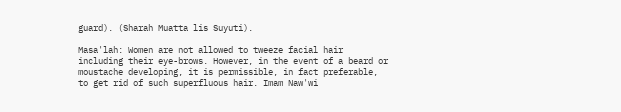guard). (Sharah Muatta lis Suyuti).

Masa'lah: Women are not allowed to tweeze facial hair including their eye-brows. However, in the event of a beard or moustache developing, it is permissible, in fact preferable, to get rid of such superfluous hair. Imam Naw'wi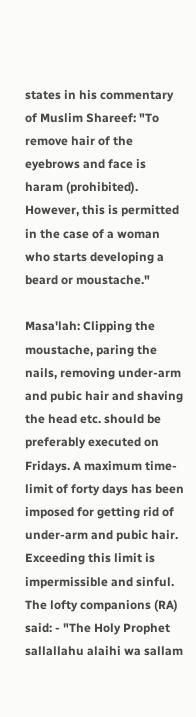states in his commentary of Muslim Shareef: "To remove hair of the eyebrows and face is haram (prohibited). However, this is permitted in the case of a woman who starts developing a beard or moustache."

Masa'lah: Clipping the moustache, paring the nails, removing under-arm and pubic hair and shaving the head etc. should be preferably executed on Fridays. A maximum time-limit of forty days has been imposed for getting rid of under-arm and pubic hair. Exceeding this limit is impermissible and sinful. The lofty companions (RA) said: - "The Holy Prophet sallallahu alaihi wa sallam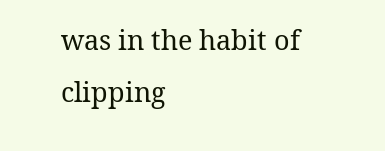was in the habit of clipping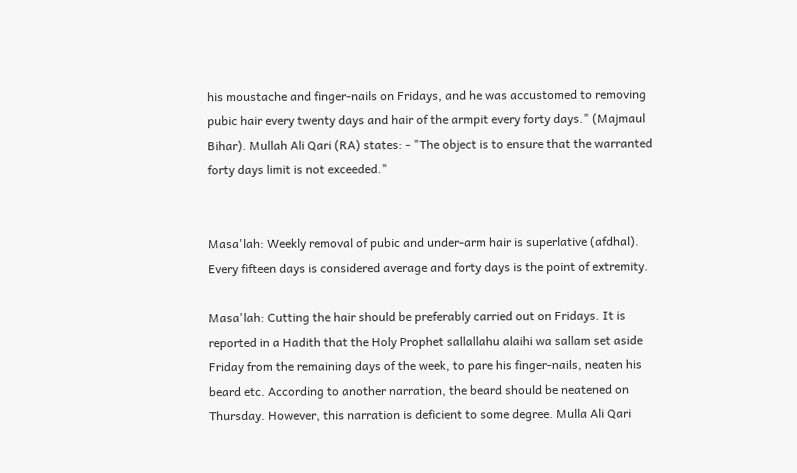his moustache and finger-nails on Fridays, and he was accustomed to removing pubic hair every twenty days and hair of the armpit every forty days." (Majmaul Bihar). Mullah Ali Qari (RA) states: - "The object is to ensure that the warranted forty days limit is not exceeded."


Masa'lah: Weekly removal of pubic and under-arm hair is superlative (afdhal). Every fifteen days is considered average and forty days is the point of extremity.

Masa'lah: Cutting the hair should be preferably carried out on Fridays. It is reported in a Hadith that the Holy Prophet sallallahu alaihi wa sallam set aside Friday from the remaining days of the week, to pare his finger-nails, neaten his beard etc. According to another narration, the beard should be neatened on Thursday. However, this narration is deficient to some degree. Mulla Ali Qari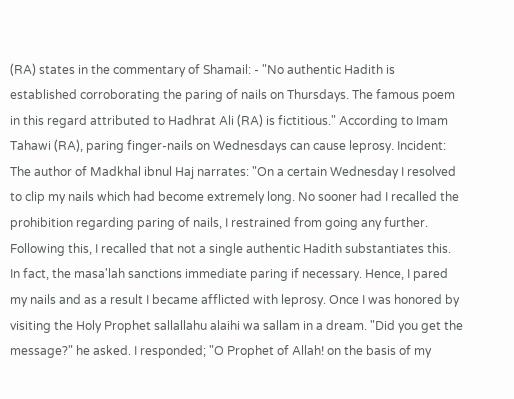(RA) states in the commentary of Shamail: - "No authentic Hadith is established corroborating the paring of nails on Thursdays. The famous poem in this regard attributed to Hadhrat Ali (RA) is fictitious." According to Imam Tahawi (RA), paring finger-nails on Wednesdays can cause leprosy. Incident: The author of Madkhal ibnul Haj narrates: "On a certain Wednesday I resolved to clip my nails which had become extremely long. No sooner had I recalled the prohibition regarding paring of nails, I restrained from going any further. Following this, I recalled that not a single authentic Hadith substantiates this. In fact, the masa'lah sanctions immediate paring if necessary. Hence, I pared my nails and as a result I became afflicted with leprosy. Once I was honored by visiting the Holy Prophet sallallahu alaihi wa sallam in a dream. "Did you get the message?" he asked. I responded; "O Prophet of Allah! on the basis of my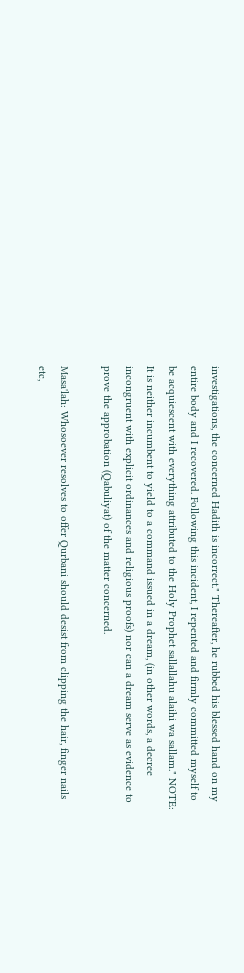investigations, the concerned Hadith is incorrect." Thereafter, he rubbed his blessed hand on my entire body and I recovered. Following this incident, I repented and firmly committed myself to be acquiescent with everything attributed to the Holy Prophet sallallahu alaihi wa sallam." NOTE: It is neither incumbent to yield to a command issued in a dream, (in other words, a decree incongruent with explicit ordinances and religious proofs) nor can a dream serve as evidence to prove the approbation (Qabuliyat) of the matter concerned.

Masa'lah: Whosoever resolves to offer Qurbani should desist from clipping the hair, finger nails etc,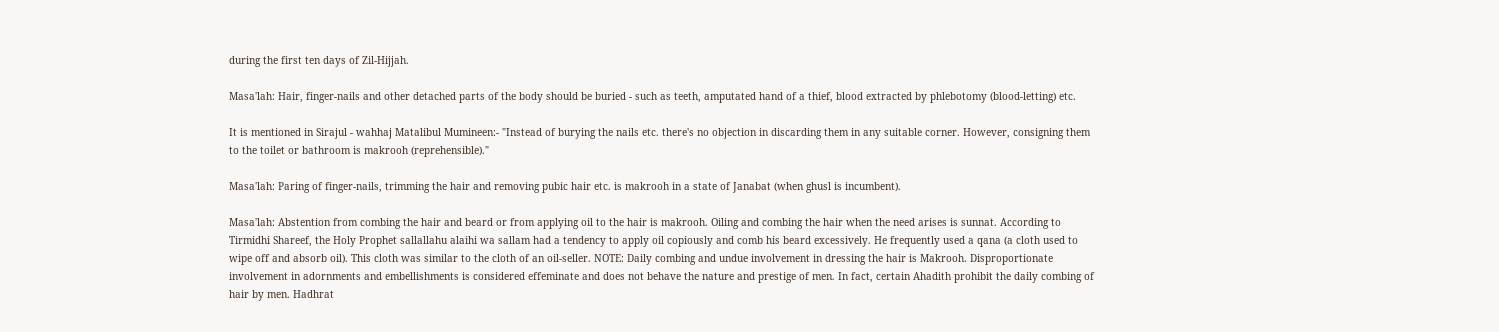during the first ten days of Zil-Hijjah.

Masa'lah: Hair, finger-nails and other detached parts of the body should be buried - such as teeth, amputated hand of a thief, blood extracted by phlebotomy (blood-letting) etc.

It is mentioned in Sirajul - wahhaj Matalibul Mumineen:- "Instead of burying the nails etc. there's no objection in discarding them in any suitable corner. However, consigning them to the toilet or bathroom is makrooh (reprehensible)."

Masa'lah: Paring of finger-nails, trimming the hair and removing pubic hair etc. is makrooh in a state of Janabat (when ghusl is incumbent).

Masa'lah: Abstention from combing the hair and beard or from applying oil to the hair is makrooh. Oiling and combing the hair when the need arises is sunnat. According to Tirmidhi Shareef, the Holy Prophet sallallahu alaihi wa sallam had a tendency to apply oil copiously and comb his beard excessively. He frequently used a qana (a cloth used to wipe off and absorb oil). This cloth was similar to the cloth of an oil-seller. NOTE: Daily combing and undue involvement in dressing the hair is Makrooh. Disproportionate involvement in adornments and embellishments is considered effeminate and does not behave the nature and prestige of men. In fact, certain Ahadith prohibit the daily combing of hair by men. Hadhrat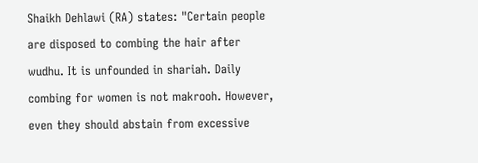Shaikh Dehlawi (RA) states: "Certain people are disposed to combing the hair after wudhu. It is unfounded in shariah. Daily combing for women is not makrooh. However, even they should abstain from excessive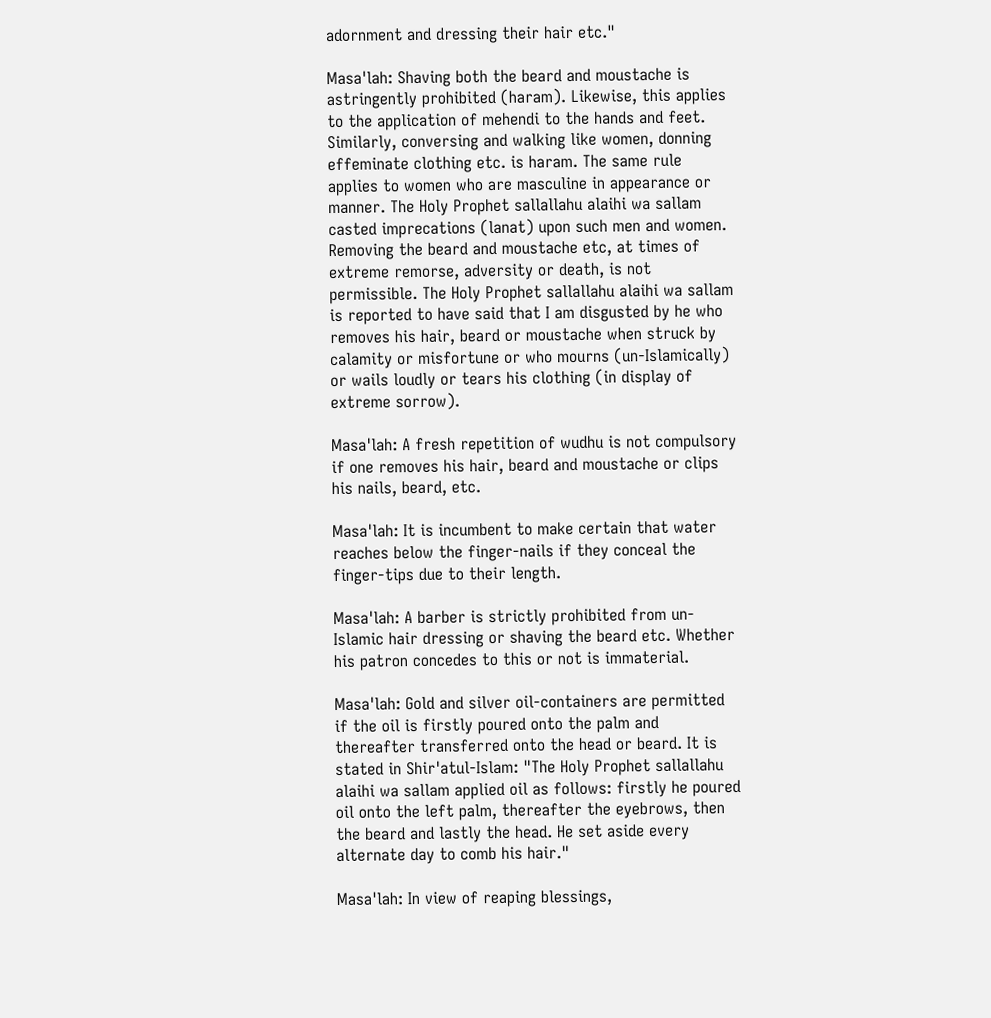adornment and dressing their hair etc."

Masa'lah: Shaving both the beard and moustache is astringently prohibited (haram). Likewise, this applies to the application of mehendi to the hands and feet. Similarly, conversing and walking like women, donning effeminate clothing etc. is haram. The same rule applies to women who are masculine in appearance or manner. The Holy Prophet sallallahu alaihi wa sallam casted imprecations (lanat) upon such men and women. Removing the beard and moustache etc, at times of extreme remorse, adversity or death, is not permissible. The Holy Prophet sallallahu alaihi wa sallam is reported to have said that I am disgusted by he who removes his hair, beard or moustache when struck by calamity or misfortune or who mourns (un-Islamically) or wails loudly or tears his clothing (in display of extreme sorrow).

Masa'lah: A fresh repetition of wudhu is not compulsory if one removes his hair, beard and moustache or clips his nails, beard, etc.

Masa'lah: It is incumbent to make certain that water reaches below the finger-nails if they conceal the finger-tips due to their length.

Masa'lah: A barber is strictly prohibited from un-Islamic hair dressing or shaving the beard etc. Whether his patron concedes to this or not is immaterial.

Masa'lah: Gold and silver oil-containers are permitted if the oil is firstly poured onto the palm and thereafter transferred onto the head or beard. It is stated in Shir'atul-Islam: "The Holy Prophet sallallahu alaihi wa sallam applied oil as follows: firstly he poured oil onto the left palm, thereafter the eyebrows, then the beard and lastly the head. He set aside every alternate day to comb his hair."

Masa'lah: In view of reaping blessings,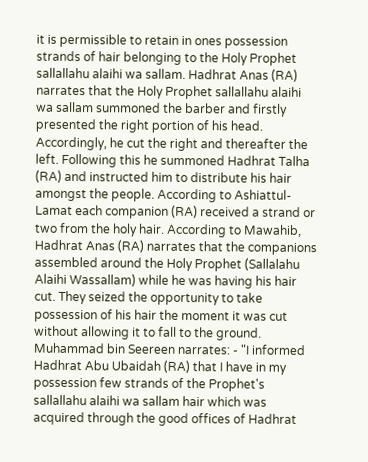it is permissible to retain in ones possession strands of hair belonging to the Holy Prophet sallallahu alaihi wa sallam. Hadhrat Anas (RA) narrates that the Holy Prophet sallallahu alaihi wa sallam summoned the barber and firstly presented the right portion of his head. Accordingly, he cut the right and thereafter the left. Following this he summoned Hadhrat Talha (RA) and instructed him to distribute his hair amongst the people. According to Ashiattul-Lamat each companion (RA) received a strand or two from the holy hair. According to Mawahib, Hadhrat Anas (RA) narrates that the companions assembled around the Holy Prophet (Sallalahu Alaihi Wassallam) while he was having his hair cut. They seized the opportunity to take possession of his hair the moment it was cut without allowing it to fall to the ground. Muhammad bin Seereen narrates: - "I informed Hadhrat Abu Ubaidah (RA) that I have in my possession few strands of the Prophet's sallallahu alaihi wa sallam hair which was acquired through the good offices of Hadhrat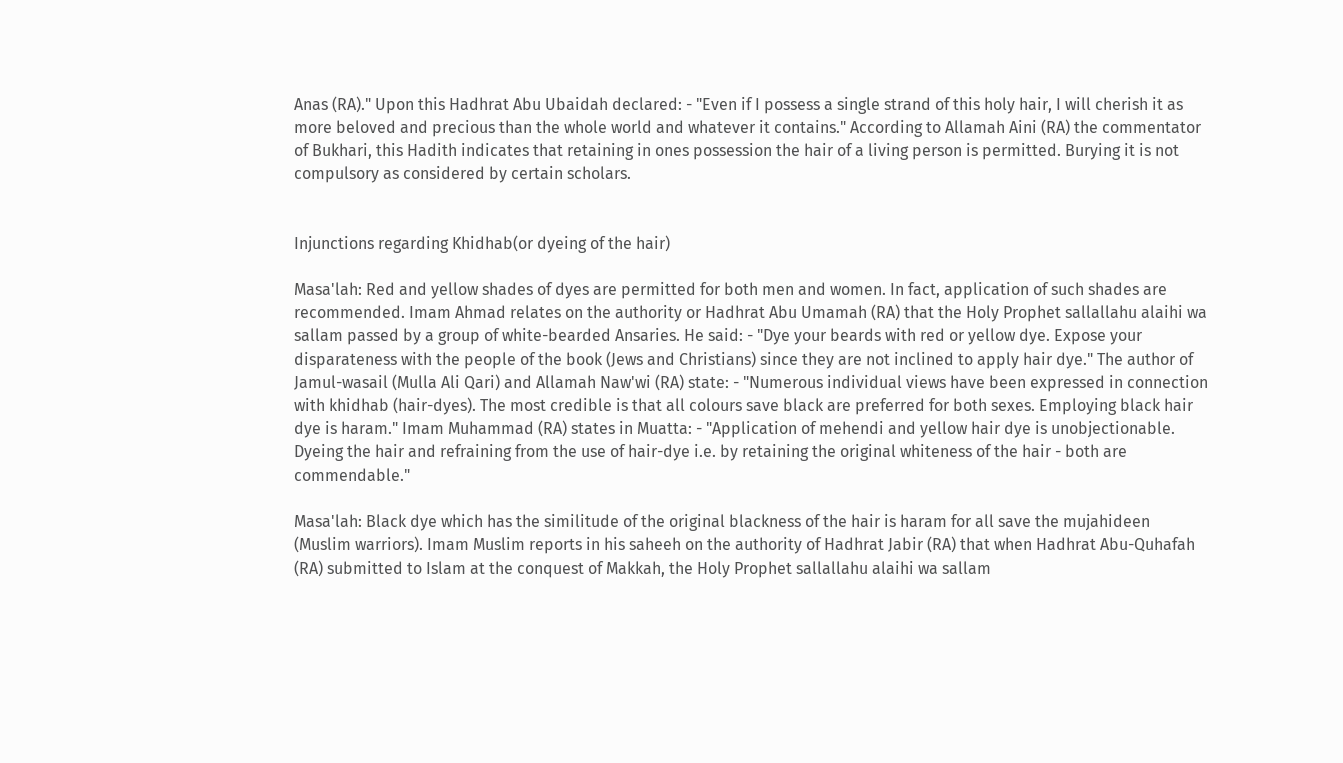Anas (RA)." Upon this Hadhrat Abu Ubaidah declared: - "Even if I possess a single strand of this holy hair, I will cherish it as more beloved and precious than the whole world and whatever it contains." According to Allamah Aini (RA) the commentator of Bukhari, this Hadith indicates that retaining in ones possession the hair of a living person is permitted. Burying it is not compulsory as considered by certain scholars.


Injunctions regarding Khidhab(or dyeing of the hair)

Masa'lah: Red and yellow shades of dyes are permitted for both men and women. In fact, application of such shades are recommended. Imam Ahmad relates on the authority or Hadhrat Abu Umamah (RA) that the Holy Prophet sallallahu alaihi wa sallam passed by a group of white-bearded Ansaries. He said: - "Dye your beards with red or yellow dye. Expose your disparateness with the people of the book (Jews and Christians) since they are not inclined to apply hair dye." The author of Jamul-wasail (Mulla Ali Qari) and Allamah Naw'wi (RA) state: - "Numerous individual views have been expressed in connection with khidhab (hair-dyes). The most credible is that all colours save black are preferred for both sexes. Employing black hair dye is haram." Imam Muhammad (RA) states in Muatta: - "Application of mehendi and yellow hair dye is unobjectionable. Dyeing the hair and refraining from the use of hair-dye i.e. by retaining the original whiteness of the hair - both are commendable."

Masa'lah: Black dye which has the similitude of the original blackness of the hair is haram for all save the mujahideen (Muslim warriors). Imam Muslim reports in his saheeh on the authority of Hadhrat Jabir (RA) that when Hadhrat Abu-Quhafah (RA) submitted to Islam at the conquest of Makkah, the Holy Prophet sallallahu alaihi wa sallam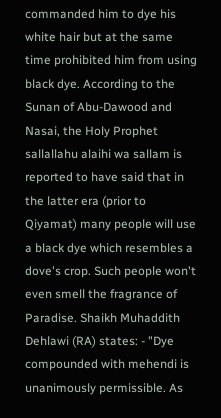commanded him to dye his white hair but at the same time prohibited him from using black dye. According to the Sunan of Abu-Dawood and Nasai, the Holy Prophet sallallahu alaihi wa sallam is reported to have said that in the latter era (prior to Qiyamat) many people will use a black dye which resembles a dove's crop. Such people won't even smell the fragrance of Paradise. Shaikh Muhaddith Dehlawi (RA) states: - "Dye compounded with mehendi is unanimously permissible. As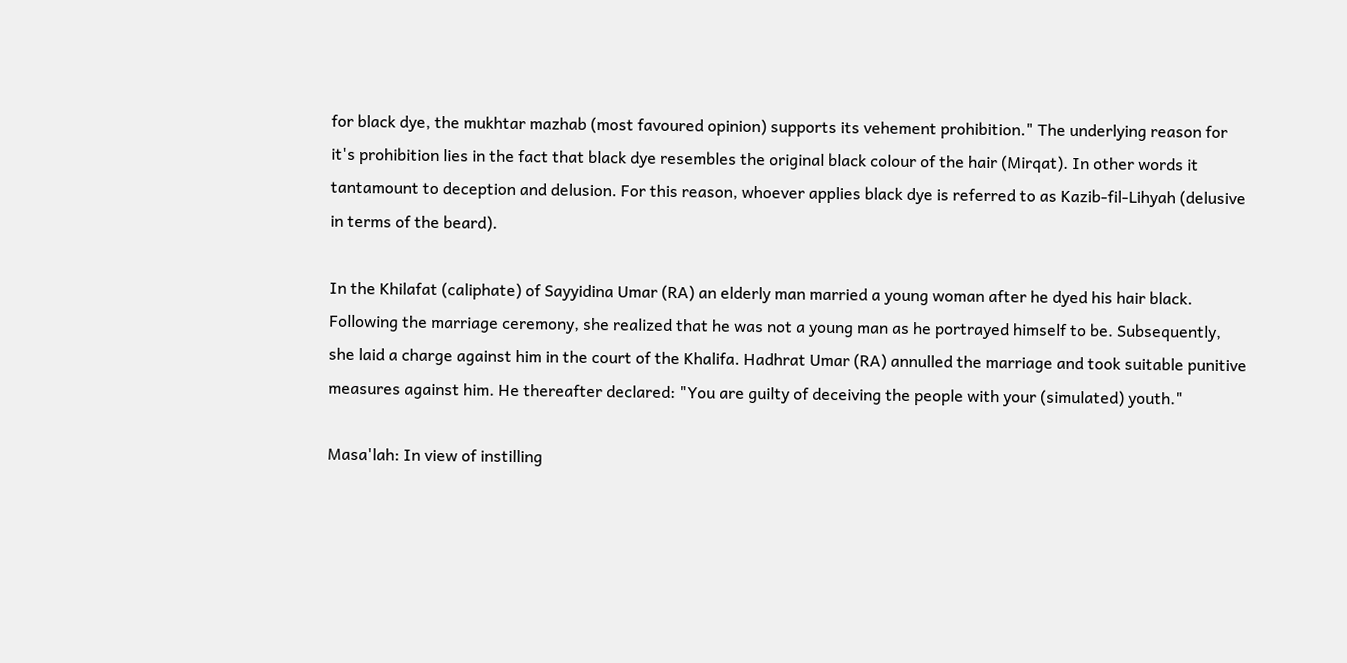for black dye, the mukhtar mazhab (most favoured opinion) supports its vehement prohibition." The underlying reason for it's prohibition lies in the fact that black dye resembles the original black colour of the hair (Mirqat). In other words it tantamount to deception and delusion. For this reason, whoever applies black dye is referred to as Kazib-fil-Lihyah (delusive in terms of the beard).

In the Khilafat (caliphate) of Sayyidina Umar (RA) an elderly man married a young woman after he dyed his hair black. Following the marriage ceremony, she realized that he was not a young man as he portrayed himself to be. Subsequently, she laid a charge against him in the court of the Khalifa. Hadhrat Umar (RA) annulled the marriage and took suitable punitive measures against him. He thereafter declared: "You are guilty of deceiving the people with your (simulated) youth."

Masa'lah: In view of instilling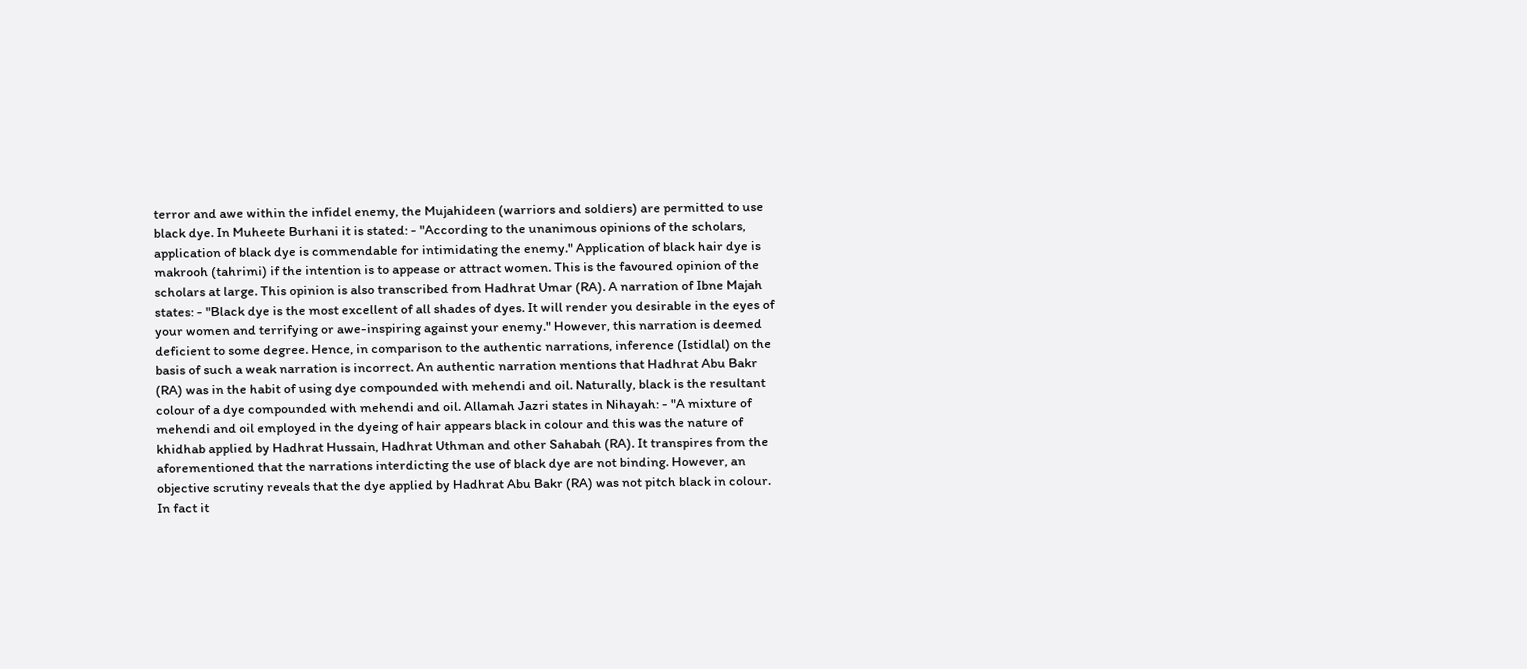terror and awe within the infidel enemy, the Mujahideen (warriors and soldiers) are permitted to use black dye. In Muheete Burhani it is stated: - "According to the unanimous opinions of the scholars, application of black dye is commendable for intimidating the enemy." Application of black hair dye is makrooh (tahrimi) if the intention is to appease or attract women. This is the favoured opinion of the scholars at large. This opinion is also transcribed from Hadhrat Umar (RA). A narration of Ibne Majah states: - "Black dye is the most excellent of all shades of dyes. It will render you desirable in the eyes of your women and terrifying or awe-inspiring against your enemy." However, this narration is deemed deficient to some degree. Hence, in comparison to the authentic narrations, inference (Istidlal) on the basis of such a weak narration is incorrect. An authentic narration mentions that Hadhrat Abu Bakr (RA) was in the habit of using dye compounded with mehendi and oil. Naturally, black is the resultant colour of a dye compounded with mehendi and oil. Allamah Jazri states in Nihayah: - "A mixture of mehendi and oil employed in the dyeing of hair appears black in colour and this was the nature of khidhab applied by Hadhrat Hussain, Hadhrat Uthman and other Sahabah (RA). It transpires from the aforementioned that the narrations interdicting the use of black dye are not binding. However, an objective scrutiny reveals that the dye applied by Hadhrat Abu Bakr (RA) was not pitch black in colour. In fact it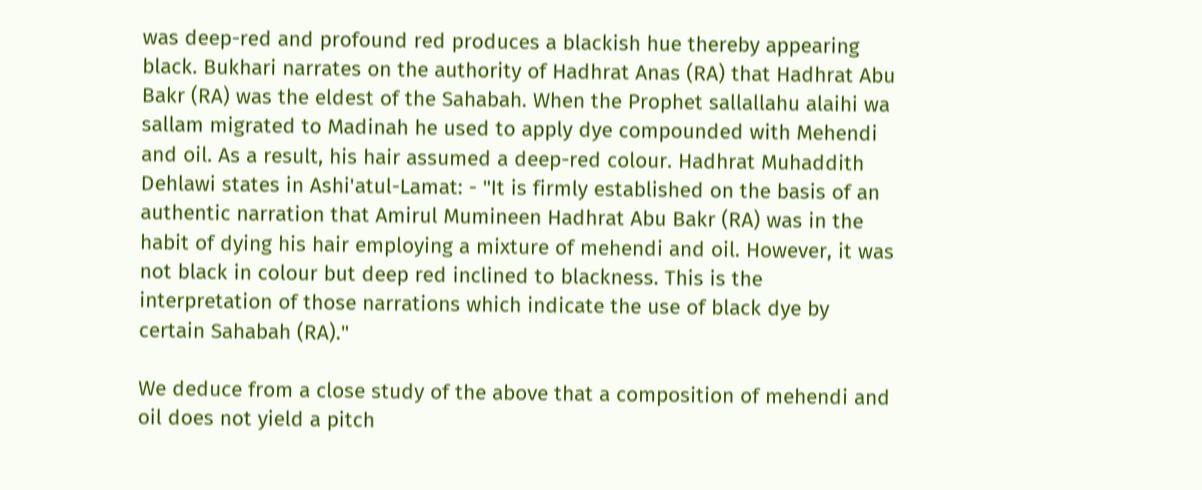was deep-red and profound red produces a blackish hue thereby appearing black. Bukhari narrates on the authority of Hadhrat Anas (RA) that Hadhrat Abu Bakr (RA) was the eldest of the Sahabah. When the Prophet sallallahu alaihi wa sallam migrated to Madinah he used to apply dye compounded with Mehendi and oil. As a result, his hair assumed a deep-red colour. Hadhrat Muhaddith Dehlawi states in Ashi'atul-Lamat: - "It is firmly established on the basis of an authentic narration that Amirul Mumineen Hadhrat Abu Bakr (RA) was in the habit of dying his hair employing a mixture of mehendi and oil. However, it was not black in colour but deep red inclined to blackness. This is the interpretation of those narrations which indicate the use of black dye by certain Sahabah (RA)."

We deduce from a close study of the above that a composition of mehendi and oil does not yield a pitch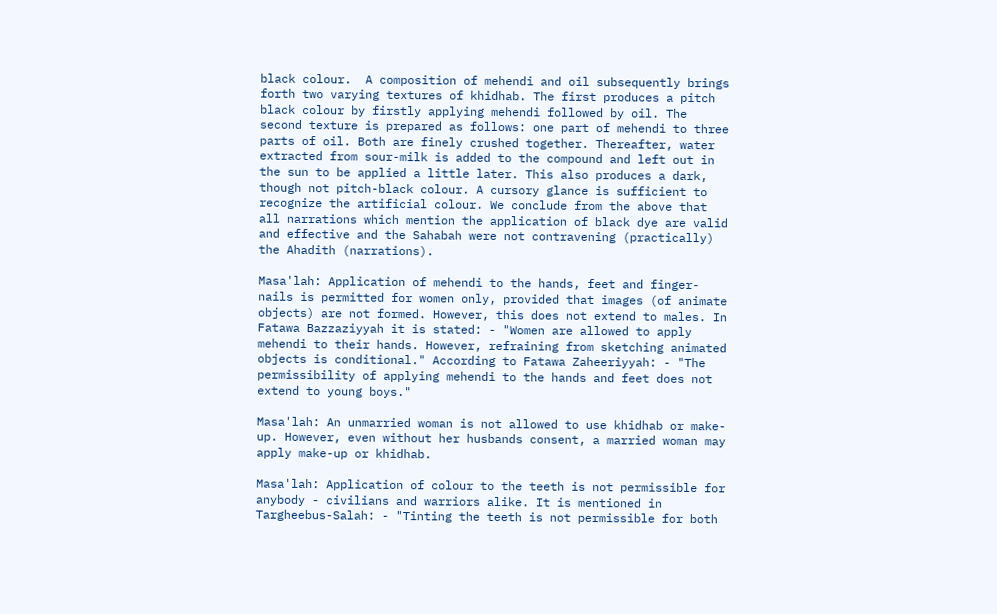black colour.  A composition of mehendi and oil subsequently brings forth two varying textures of khidhab. The first produces a pitch black colour by firstly applying mehendi followed by oil. The second texture is prepared as follows: one part of mehendi to three parts of oil. Both are finely crushed together. Thereafter, water extracted from sour-milk is added to the compound and left out in the sun to be applied a little later. This also produces a dark, though not pitch-black colour. A cursory glance is sufficient to recognize the artificial colour. We conclude from the above that all narrations which mention the application of black dye are valid and effective and the Sahabah were not contravening (practically) the Ahadith (narrations).

Masa'lah: Application of mehendi to the hands, feet and finger-nails is permitted for women only, provided that images (of animate objects) are not formed. However, this does not extend to males. In Fatawa Bazzaziyyah it is stated: - "Women are allowed to apply mehendi to their hands. However, refraining from sketching animated objects is conditional." According to Fatawa Zaheeriyyah: - "The permissibility of applying mehendi to the hands and feet does not extend to young boys."

Masa'lah: An unmarried woman is not allowed to use khidhab or make-up. However, even without her husbands consent, a married woman may apply make-up or khidhab.

Masa'lah: Application of colour to the teeth is not permissible for anybody - civilians and warriors alike. It is mentioned in Targheebus-Salah: - "Tinting the teeth is not permissible for both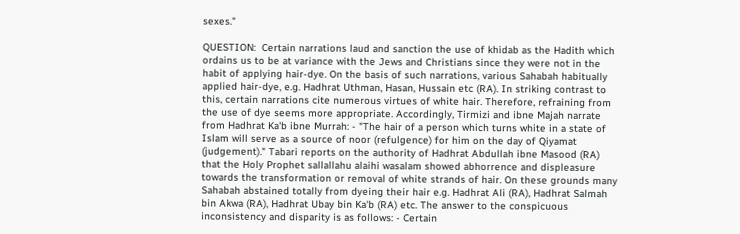sexes."

QUESTION:  Certain narrations laud and sanction the use of khidab as the Hadith which ordains us to be at variance with the Jews and Christians since they were not in the habit of applying hair-dye. On the basis of such narrations, various Sahabah habitually applied hair-dye, e.g. Hadhrat Uthman, Hasan, Hussain etc (RA). In striking contrast to this, certain narrations cite numerous virtues of white hair. Therefore, refraining from the use of dye seems more appropriate. Accordingly, Tirmizi and ibne Majah narrate from Hadhrat Ka'b ibne Murrah: - "The hair of a person which turns white in a state of Islam will serve as a source of noor (refulgence) for him on the day of Qiyamat (judgement)." Tabari reports on the authority of Hadhrat Abdullah ibne Masood (RA) that the Holy Prophet sallallahu alaihi wasalam showed abhorrence and displeasure towards the transformation or removal of white strands of hair. On these grounds many Sahabah abstained totally from dyeing their hair e.g. Hadhrat Ali (RA), Hadhrat Salmah bin Akwa (RA), Hadhrat Ubay bin Ka'b (RA) etc. The answer to the conspicuous inconsistency and disparity is as follows: - Certain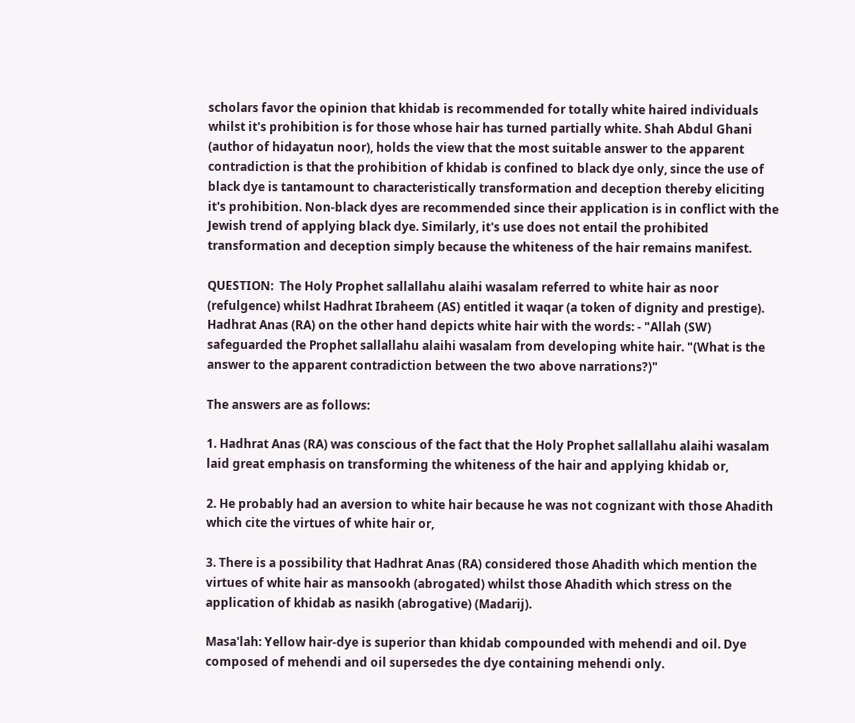scholars favor the opinion that khidab is recommended for totally white haired individuals whilst it's prohibition is for those whose hair has turned partially white. Shah Abdul Ghani (author of hidayatun noor), holds the view that the most suitable answer to the apparent contradiction is that the prohibition of khidab is confined to black dye only, since the use of black dye is tantamount to characteristically transformation and deception thereby eliciting it's prohibition. Non-black dyes are recommended since their application is in conflict with the Jewish trend of applying black dye. Similarly, it's use does not entail the prohibited transformation and deception simply because the whiteness of the hair remains manifest.

QUESTION:  The Holy Prophet sallallahu alaihi wasalam referred to white hair as noor (refulgence) whilst Hadhrat Ibraheem (AS) entitled it waqar (a token of dignity and prestige). Hadhrat Anas (RA) on the other hand depicts white hair with the words: - "Allah (SW) safeguarded the Prophet sallallahu alaihi wasalam from developing white hair. "(What is the answer to the apparent contradiction between the two above narrations?)"

The answers are as follows:

1. Hadhrat Anas (RA) was conscious of the fact that the Holy Prophet sallallahu alaihi wasalam laid great emphasis on transforming the whiteness of the hair and applying khidab or,

2. He probably had an aversion to white hair because he was not cognizant with those Ahadith which cite the virtues of white hair or,

3. There is a possibility that Hadhrat Anas (RA) considered those Ahadith which mention the virtues of white hair as mansookh (abrogated) whilst those Ahadith which stress on the application of khidab as nasikh (abrogative) (Madarij).

Masa'lah: Yellow hair-dye is superior than khidab compounded with mehendi and oil. Dye composed of mehendi and oil supersedes the dye containing mehendi only.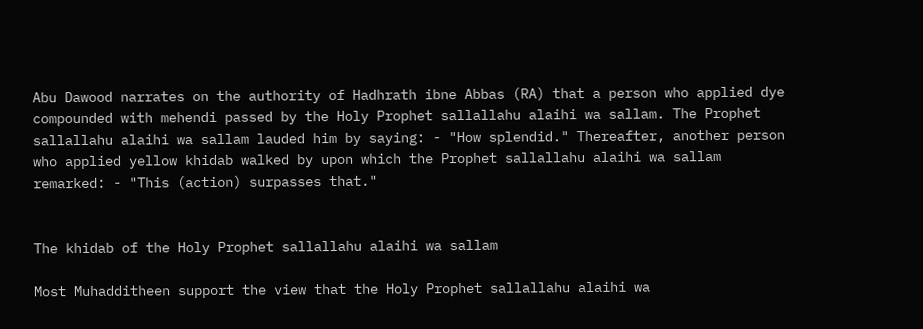Abu Dawood narrates on the authority of Hadhrath ibne Abbas (RA) that a person who applied dye compounded with mehendi passed by the Holy Prophet sallallahu alaihi wa sallam. The Prophet sallallahu alaihi wa sallam lauded him by saying: - "How splendid." Thereafter, another person who applied yellow khidab walked by upon which the Prophet sallallahu alaihi wa sallam remarked: - "This (action) surpasses that."


The khidab of the Holy Prophet sallallahu alaihi wa sallam

Most Muhadditheen support the view that the Holy Prophet sallallahu alaihi wa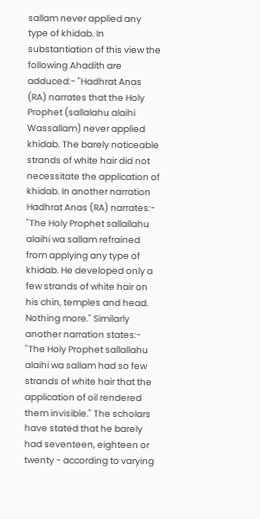sallam never applied any type of khidab. In substantiation of this view the following Ahadith are adduced:- "Hadhrat Anas (RA) narrates that the Holy Prophet (sallalahu alaihi Wassallam) never applied khidab. The barely noticeable strands of white hair did not necessitate the application of khidab. In another narration Hadhrat Anas (RA) narrates:- "The Holy Prophet sallallahu alaihi wa sallam refrained from applying any type of khidab. He developed only a few strands of white hair on his chin, temples and head. Nothing more." Similarly another narration states:- "The Holy Prophet sallallahu alaihi wa sallam had so few strands of white hair that the application of oil rendered them invisible." The scholars have stated that he barely had seventeen, eighteen or twenty - according to varying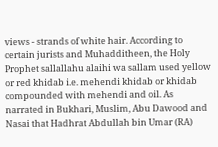views - strands of white hair. According to certain jurists and Muhadditheen, the Holy Prophet sallallahu alaihi wa sallam used yellow or red khidab i.e. mehendi khidab or khidab compounded with mehendi and oil. As narrated in Bukhari, Muslim, Abu Dawood and Nasai that Hadhrat Abdullah bin Umar (RA)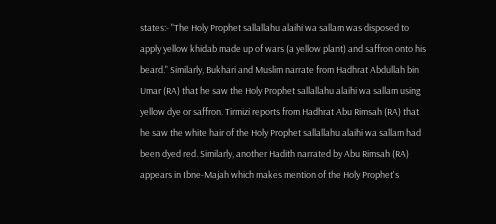states:- "The Holy Prophet sallallahu alaihi wa sallam was disposed to apply yellow khidab made up of wars (a yellow plant) and saffron onto his beard." Similarly, Bukhari and Muslim narrate from Hadhrat Abdullah bin Umar (RA) that he saw the Holy Prophet sallallahu alaihi wa sallam using yellow dye or saffron. Tirmizi reports from Hadhrat Abu Rimsah (RA) that he saw the white hair of the Holy Prophet sallallahu alaihi wa sallam had been dyed red. Similarly, another Hadith narrated by Abu Rimsah (RA) appears in Ibne-Majah which makes mention of the Holy Prophet's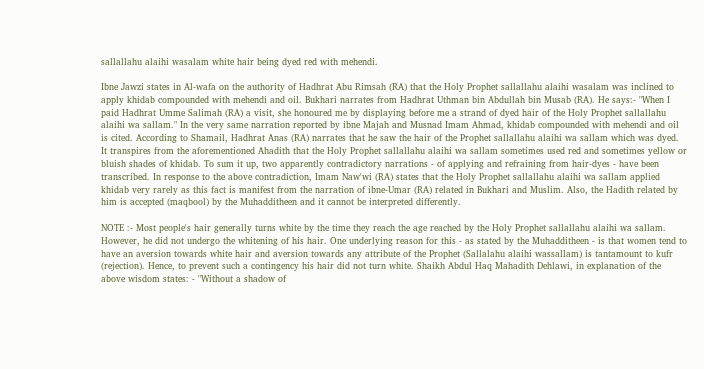sallallahu alaihi wasalam white hair being dyed red with mehendi.

Ibne Jawzi states in Al-wafa on the authority of Hadhrat Abu Rimsah (RA) that the Holy Prophet sallallahu alaihi wasalam was inclined to apply khidab compounded with mehendi and oil. Bukhari narrates from Hadhrat Uthman bin Abdullah bin Musab (RA). He says:- "When I paid Hadhrat Umme Salimah (RA) a visit, she honoured me by displaying before me a strand of dyed hair of the Holy Prophet sallallahu alaihi wa sallam." In the very same narration reported by ibne Majah and Musnad Imam Ahmad, khidab compounded with mehendi and oil is cited. According to Shamail, Hadhrat Anas (RA) narrates that he saw the hair of the Prophet sallallahu alaihi wa sallam which was dyed. It transpires from the aforementioned Ahadith that the Holy Prophet sallallahu alaihi wa sallam sometimes used red and sometimes yellow or bluish shades of khidab. To sum it up, two apparently contradictory narrations - of applying and refraining from hair-dyes - have been transcribed. In response to the above contradiction, Imam Naw'wi (RA) states that the Holy Prophet sallallahu alaihi wa sallam applied khidab very rarely as this fact is manifest from the narration of ibne-Umar (RA) related in Bukhari and Muslim. Also, the Hadith related by him is accepted (maqbool) by the Muhadditheen and it cannot be interpreted differently.

NOTE :- Most people's hair generally turns white by the time they reach the age reached by the Holy Prophet sallallahu alaihi wa sallam. However, he did not undergo the whitening of his hair. One underlying reason for this - as stated by the Muhadditheen - is that women tend to have an aversion towards white hair and aversion towards any attribute of the Prophet (Sallalahu alaihi wassallam) is tantamount to kufr (rejection). Hence, to prevent such a contingency his hair did not turn white. Shaikh Abdul Haq Mahadith Dehlawi, in explanation of the above wisdom states: - "Without a shadow of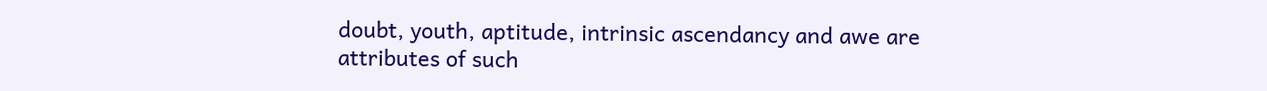doubt, youth, aptitude, intrinsic ascendancy and awe are attributes of such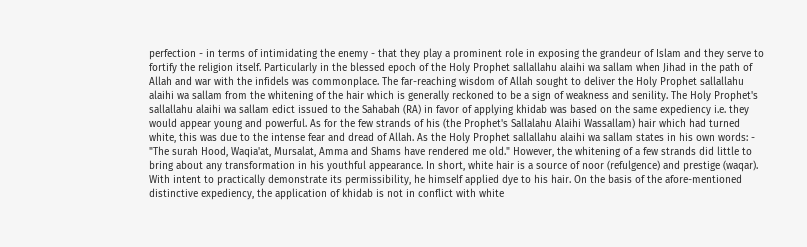perfection - in terms of intimidating the enemy - that they play a prominent role in exposing the grandeur of Islam and they serve to fortify the religion itself. Particularly in the blessed epoch of the Holy Prophet sallallahu alaihi wa sallam when Jihad in the path of Allah and war with the infidels was commonplace. The far-reaching wisdom of Allah sought to deliver the Holy Prophet sallallahu alaihi wa sallam from the whitening of the hair which is generally reckoned to be a sign of weakness and senility. The Holy Prophet's sallallahu alaihi wa sallam edict issued to the Sahabah (RA) in favor of applying khidab was based on the same expediency i.e. they would appear young and powerful. As for the few strands of his (the Prophet's Sallalahu Alaihi Wassallam) hair which had turned white, this was due to the intense fear and dread of Allah. As the Holy Prophet sallallahu alaihi wa sallam states in his own words: - "The surah Hood, Waqia'at, Mursalat, Amma and Shams have rendered me old." However, the whitening of a few strands did little to bring about any transformation in his youthful appearance. In short, white hair is a source of noor (refulgence) and prestige (waqar). With intent to practically demonstrate its permissibility, he himself applied dye to his hair. On the basis of the afore-mentioned distinctive expediency, the application of khidab is not in conflict with white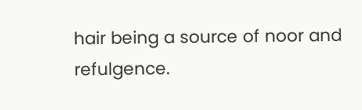hair being a source of noor and refulgence.